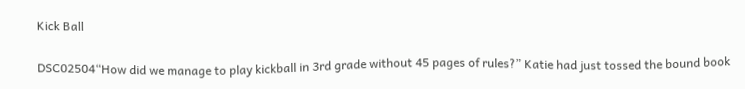Kick Ball

DSC02504“How did we manage to play kickball in 3rd grade without 45 pages of rules?” Katie had just tossed the bound book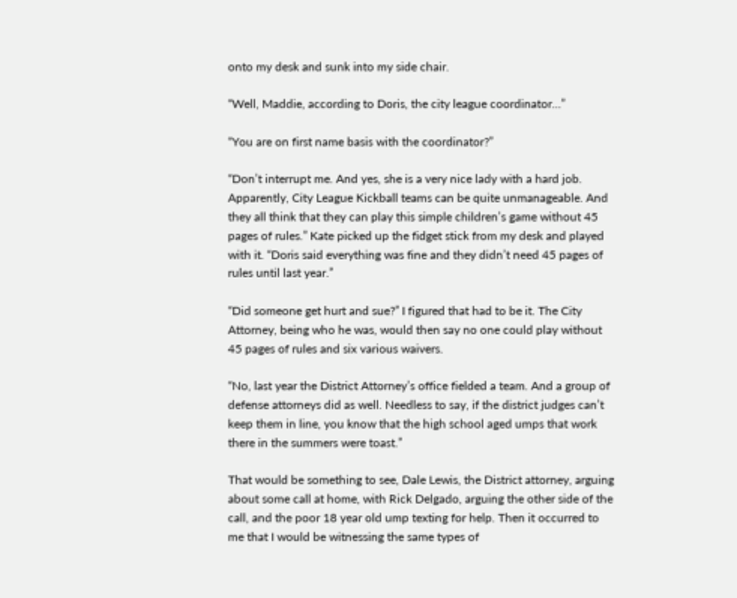onto my desk and sunk into my side chair.

“Well, Maddie, according to Doris, the city league coordinator…”

“You are on first name basis with the coordinator?”

“Don’t interrupt me. And yes, she is a very nice lady with a hard job. Apparently, City League Kickball teams can be quite unmanageable. And they all think that they can play this simple children’s game without 45 pages of rules.” Kate picked up the fidget stick from my desk and played with it. “Doris said everything was fine and they didn’t need 45 pages of rules until last year.”

“Did someone get hurt and sue?” I figured that had to be it. The City Attorney, being who he was, would then say no one could play without 45 pages of rules and six various waivers.

“No, last year the District Attorney’s office fielded a team. And a group of defense attorneys did as well. Needless to say, if the district judges can’t keep them in line, you know that the high school aged umps that work there in the summers were toast.”

That would be something to see, Dale Lewis, the District attorney, arguing about some call at home, with Rick Delgado, arguing the other side of the call, and the poor 18 year old ump texting for help. Then it occurred to me that I would be witnessing the same types of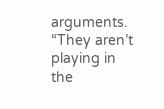arguments. “They aren’t playing in the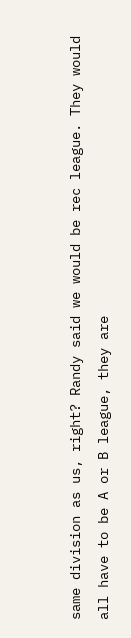same division as us, right? Randy said we would be rec league. They would all have to be A or B league, they are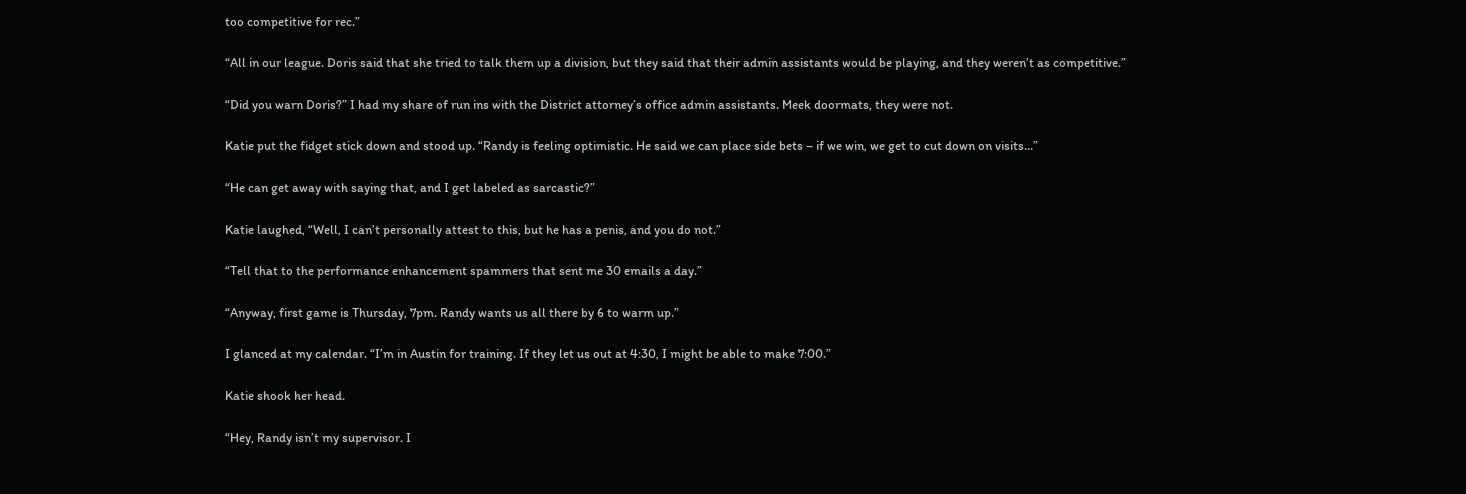too competitive for rec.”

“All in our league. Doris said that she tried to talk them up a division, but they said that their admin assistants would be playing, and they weren’t as competitive.”

“Did you warn Doris?” I had my share of run ins with the District attorney’s office admin assistants. Meek doormats, they were not.

Katie put the fidget stick down and stood up. “Randy is feeling optimistic. He said we can place side bets – if we win, we get to cut down on visits…”

“He can get away with saying that, and I get labeled as sarcastic?”

Katie laughed, “Well, I can’t personally attest to this, but he has a penis, and you do not.”

“Tell that to the performance enhancement spammers that sent me 30 emails a day.”

“Anyway, first game is Thursday, 7pm. Randy wants us all there by 6 to warm up.”

I glanced at my calendar. “I’m in Austin for training. If they let us out at 4:30, I might be able to make 7:00.”

Katie shook her head.

“Hey, Randy isn’t my supervisor. I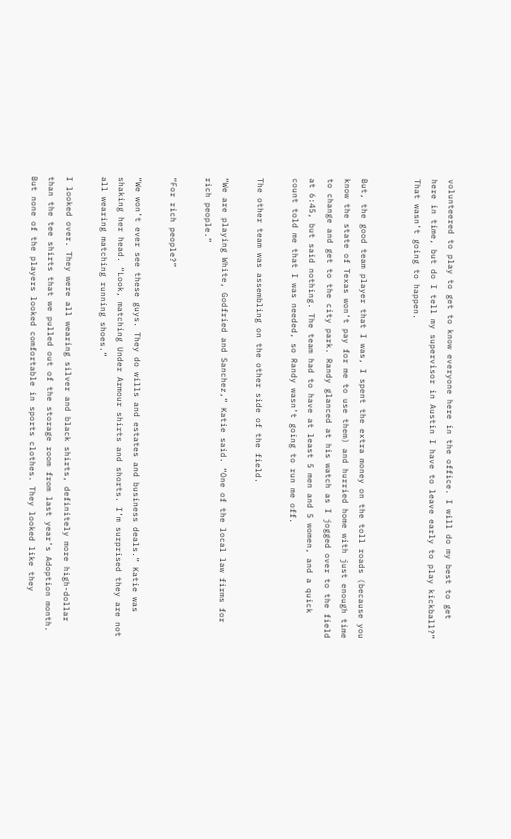volunteered to play to get to know everyone here in the office. I will do my best to get here in time, but do I tell my supervisor in Austin I have to leave early to play kickball?” That wasn’t going to happen.


But, the good team player that I was, I spent the extra money on the toll roads (because you know the state of Texas won’t pay for me to use them) and hurried home with just enough time to change and get to the city park. Randy glanced at his watch as I jogged over to the field at 6:45, but said nothing. The team had to have at least 5 men and 5 women, and a quick count told me that I was needed, so Randy wasn’t going to run me off.

The other team was assembling on the other side of the field.

“We are playing White, Godfried and Sanchez,” Katie said. “One of the local law firms for rich people.”

“For rich people?”

“We won’t ever see these guys. They do wills and estates and business deals.” Katie was shaking her head. “Look, matching Under Armour shirts and shorts. I’m surprised they are not all wearing matching running shoes.”

I looked over. They were all wearing silver and black shirts, definitely more high-dollar than the tee shirts that we pulled out of the storage room from last year’s Adoption month. But none of the players looked comfortable in sports clothes. They looked like they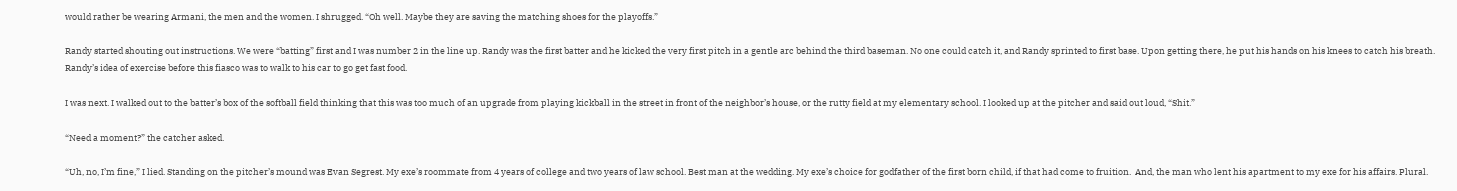would rather be wearing Armani, the men and the women. I shrugged. “Oh well. Maybe they are saving the matching shoes for the playoffs.”

Randy started shouting out instructions. We were “batting” first and I was number 2 in the line up. Randy was the first batter and he kicked the very first pitch in a gentle arc behind the third baseman. No one could catch it, and Randy sprinted to first base. Upon getting there, he put his hands on his knees to catch his breath. Randy’s idea of exercise before this fiasco was to walk to his car to go get fast food.

I was next. I walked out to the batter’s box of the softball field thinking that this was too much of an upgrade from playing kickball in the street in front of the neighbor’s house, or the rutty field at my elementary school. I looked up at the pitcher and said out loud, “Shit.”

“Need a moment?” the catcher asked.

“Uh, no, I’m fine,” I lied. Standing on the pitcher’s mound was Evan Segrest. My exe’s roommate from 4 years of college and two years of law school. Best man at the wedding. My exe’s choice for godfather of the first born child, if that had come to fruition.  And, the man who lent his apartment to my exe for his affairs. Plural.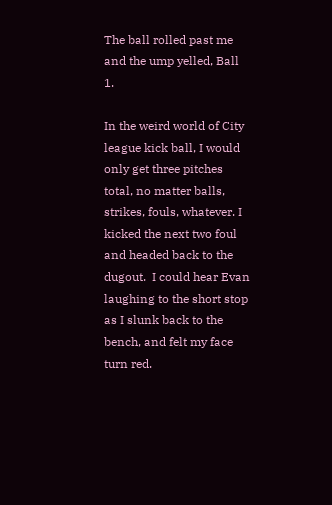The ball rolled past me and the ump yelled, Ball 1.

In the weird world of City league kick ball, I would only get three pitches total, no matter balls, strikes, fouls, whatever. I kicked the next two foul and headed back to the dugout.  I could hear Evan laughing to the short stop as I slunk back to the bench, and felt my face turn red.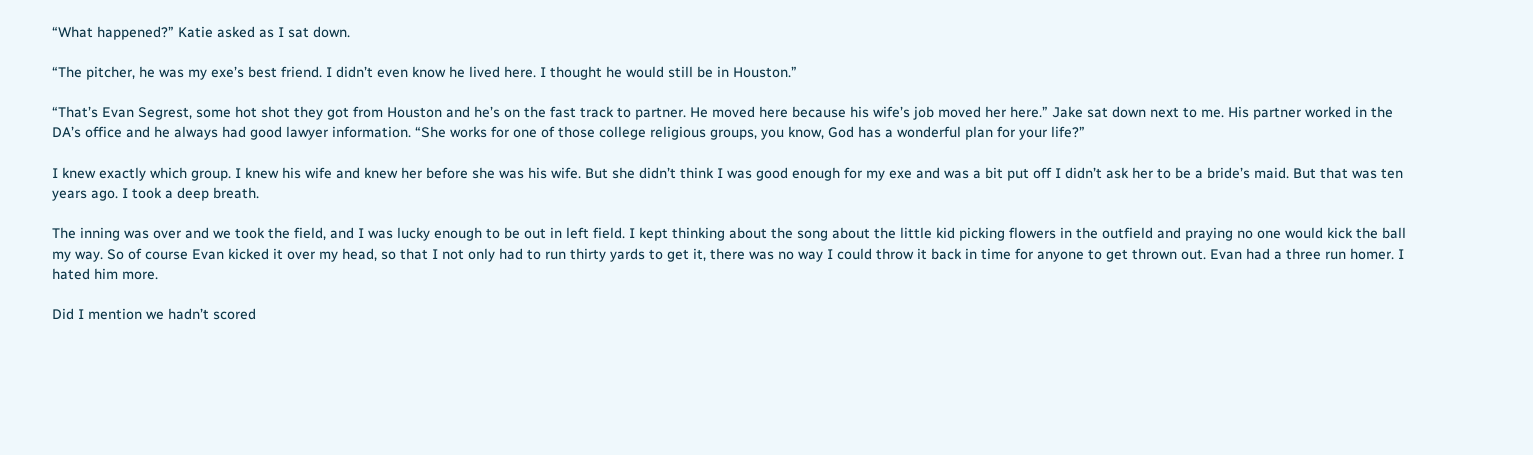“What happened?” Katie asked as I sat down.

“The pitcher, he was my exe’s best friend. I didn’t even know he lived here. I thought he would still be in Houston.”

“That’s Evan Segrest, some hot shot they got from Houston and he’s on the fast track to partner. He moved here because his wife’s job moved her here.” Jake sat down next to me. His partner worked in the DA’s office and he always had good lawyer information. “She works for one of those college religious groups, you know, God has a wonderful plan for your life?”

I knew exactly which group. I knew his wife and knew her before she was his wife. But she didn’t think I was good enough for my exe and was a bit put off I didn’t ask her to be a bride’s maid. But that was ten years ago. I took a deep breath.

The inning was over and we took the field, and I was lucky enough to be out in left field. I kept thinking about the song about the little kid picking flowers in the outfield and praying no one would kick the ball my way. So of course Evan kicked it over my head, so that I not only had to run thirty yards to get it, there was no way I could throw it back in time for anyone to get thrown out. Evan had a three run homer. I hated him more.

Did I mention we hadn’t scored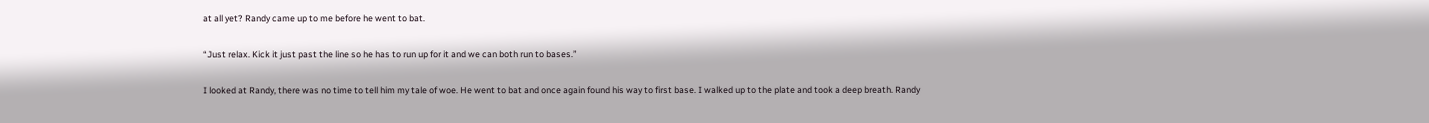at all yet? Randy came up to me before he went to bat.

“Just relax. Kick it just past the line so he has to run up for it and we can both run to bases.”

I looked at Randy, there was no time to tell him my tale of woe. He went to bat and once again found his way to first base. I walked up to the plate and took a deep breath. Randy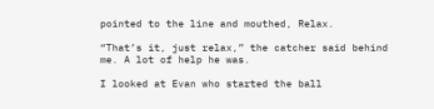pointed to the line and mouthed, Relax.

“That’s it, just relax,” the catcher said behind me. A lot of help he was.

I looked at Evan who started the ball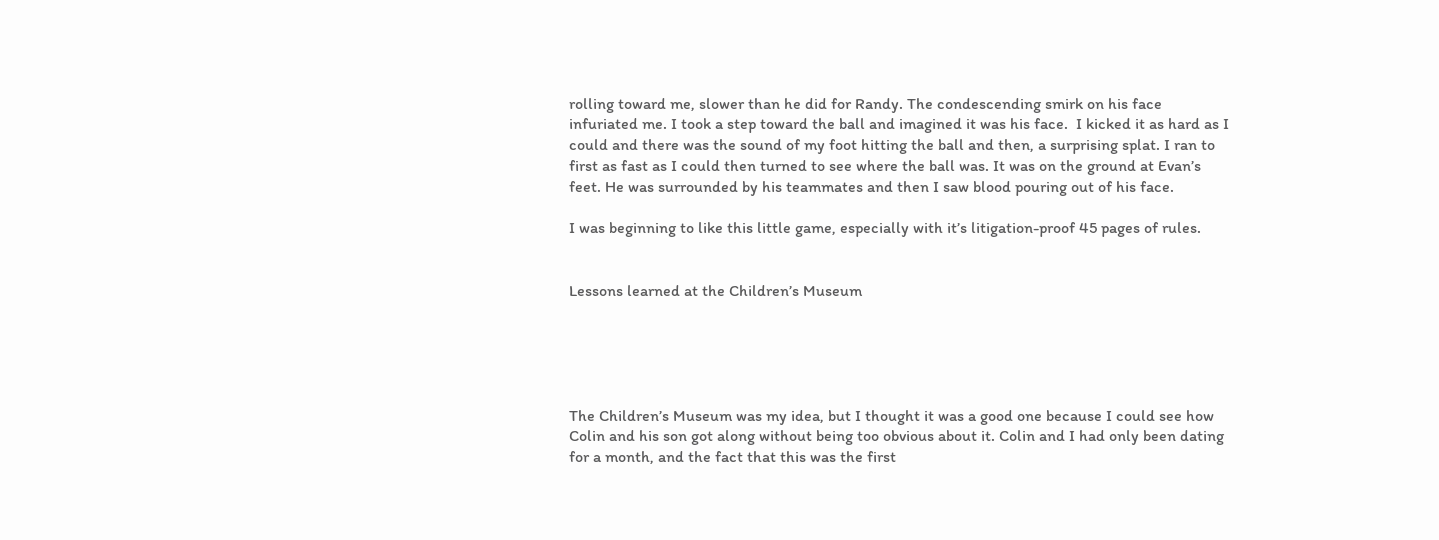rolling toward me, slower than he did for Randy. The condescending smirk on his face infuriated me. I took a step toward the ball and imagined it was his face.  I kicked it as hard as I could and there was the sound of my foot hitting the ball and then, a surprising splat. I ran to first as fast as I could then turned to see where the ball was. It was on the ground at Evan’s feet. He was surrounded by his teammates and then I saw blood pouring out of his face.

I was beginning to like this little game, especially with it’s litigation-proof 45 pages of rules.


Lessons learned at the Children’s Museum





The Children’s Museum was my idea, but I thought it was a good one because I could see how Colin and his son got along without being too obvious about it. Colin and I had only been dating for a month, and the fact that this was the first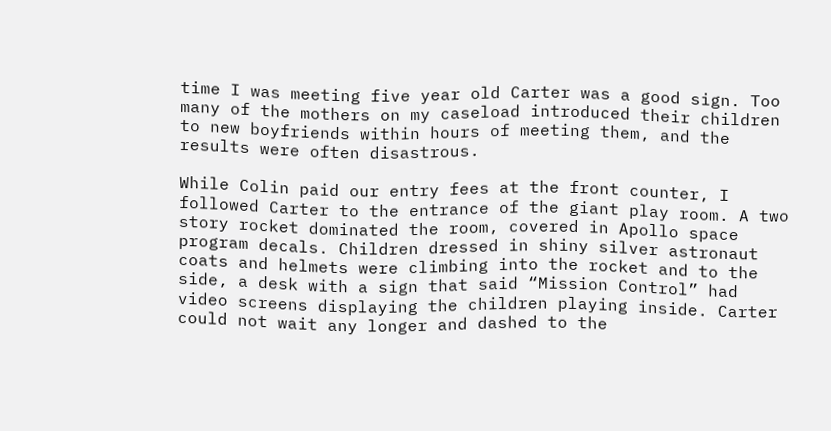time I was meeting five year old Carter was a good sign. Too many of the mothers on my caseload introduced their children to new boyfriends within hours of meeting them, and the results were often disastrous.

While Colin paid our entry fees at the front counter, I followed Carter to the entrance of the giant play room. A two story rocket dominated the room, covered in Apollo space program decals. Children dressed in shiny silver astronaut coats and helmets were climbing into the rocket and to the side, a desk with a sign that said “Mission Control” had video screens displaying the children playing inside. Carter could not wait any longer and dashed to the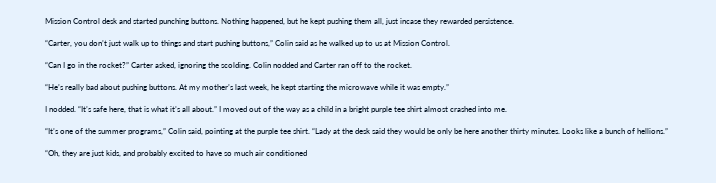Mission Control desk and started punching buttons. Nothing happened, but he kept pushing them all, just incase they rewarded persistence.

“Carter, you don’t just walk up to things and start pushing buttons,” Colin said as he walked up to us at Mission Control.

“Can I go in the rocket?” Carter asked, ignoring the scolding. Colin nodded and Carter ran off to the rocket.

“He’s really bad about pushing buttons. At my mother’s last week, he kept starting the microwave while it was empty.”

I nodded. “It’s safe here, that is what it’s all about.” I moved out of the way as a child in a bright purple tee shirt almost crashed into me.

“It’s one of the summer programs,” Colin said, pointing at the purple tee shirt. “Lady at the desk said they would be only be here another thirty minutes. Looks like a bunch of hellions.”

“Oh, they are just kids, and probably excited to have so much air conditioned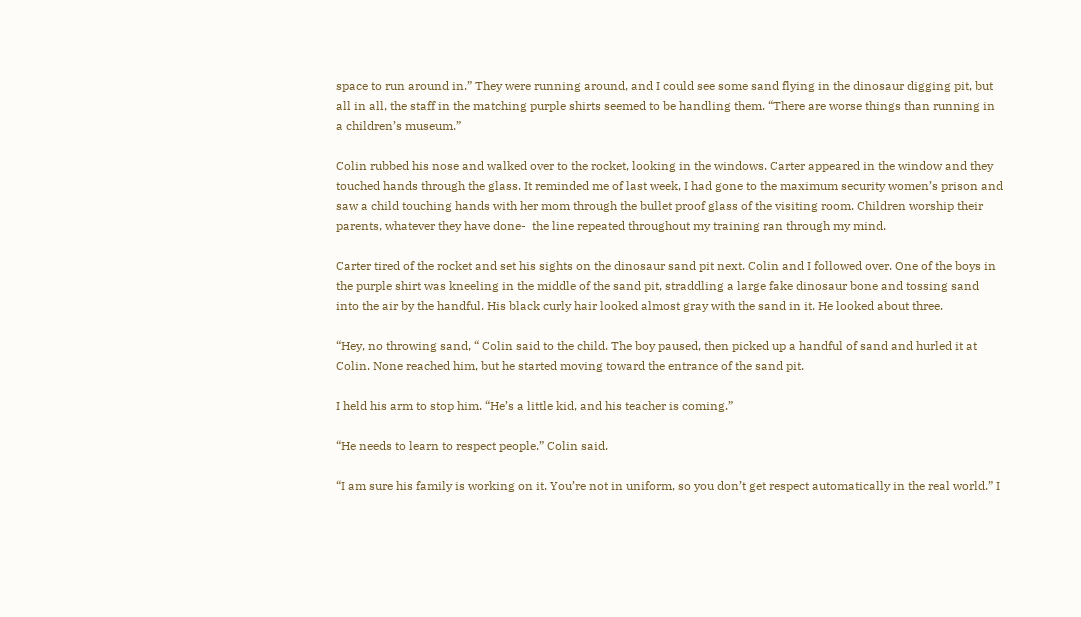space to run around in.” They were running around, and I could see some sand flying in the dinosaur digging pit, but all in all, the staff in the matching purple shirts seemed to be handling them. “There are worse things than running in a children’s museum.”

Colin rubbed his nose and walked over to the rocket, looking in the windows. Carter appeared in the window and they touched hands through the glass. It reminded me of last week, I had gone to the maximum security women’s prison and saw a child touching hands with her mom through the bullet proof glass of the visiting room. Children worship their parents, whatever they have done-  the line repeated throughout my training ran through my mind.

Carter tired of the rocket and set his sights on the dinosaur sand pit next. Colin and I followed over. One of the boys in the purple shirt was kneeling in the middle of the sand pit, straddling a large fake dinosaur bone and tossing sand into the air by the handful. His black curly hair looked almost gray with the sand in it. He looked about three.

“Hey, no throwing sand, “ Colin said to the child. The boy paused, then picked up a handful of sand and hurled it at Colin. None reached him, but he started moving toward the entrance of the sand pit.

I held his arm to stop him. “He’s a little kid, and his teacher is coming.”

“He needs to learn to respect people.” Colin said.

“I am sure his family is working on it. You’re not in uniform, so you don’t get respect automatically in the real world.” I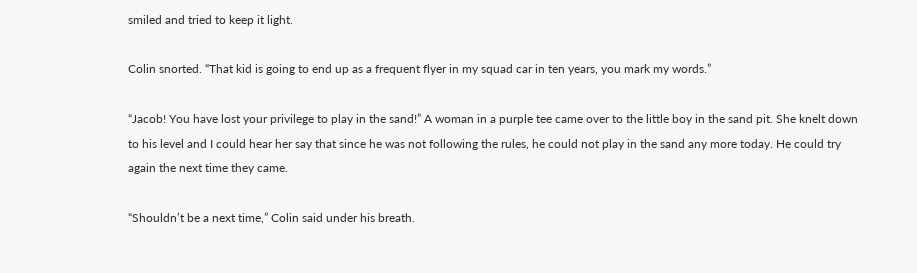smiled and tried to keep it light.

Colin snorted. “That kid is going to end up as a frequent flyer in my squad car in ten years, you mark my words.”

“Jacob! You have lost your privilege to play in the sand!” A woman in a purple tee came over to the little boy in the sand pit. She knelt down to his level and I could hear her say that since he was not following the rules, he could not play in the sand any more today. He could try again the next time they came.

“Shouldn’t be a next time,” Colin said under his breath.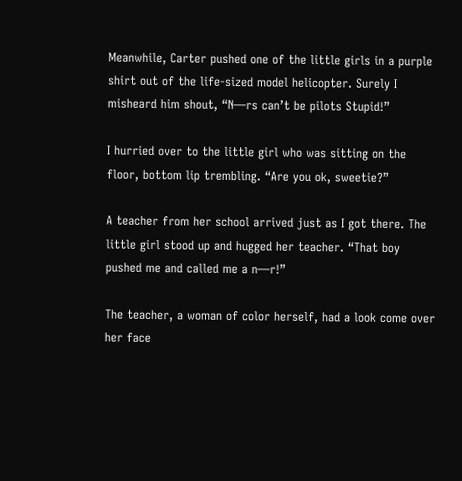Meanwhile, Carter pushed one of the little girls in a purple shirt out of the life-sized model helicopter. Surely I misheard him shout, “N—rs can’t be pilots Stupid!”

I hurried over to the little girl who was sitting on the floor, bottom lip trembling. “Are you ok, sweetie?”

A teacher from her school arrived just as I got there. The little girl stood up and hugged her teacher. “That boy pushed me and called me a n—r!”

The teacher, a woman of color herself, had a look come over her face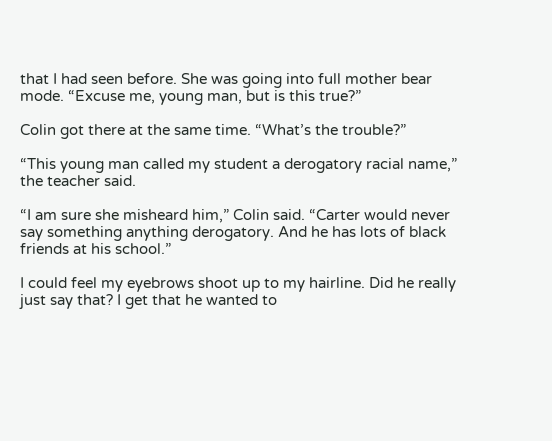that I had seen before. She was going into full mother bear mode. “Excuse me, young man, but is this true?”

Colin got there at the same time. “What’s the trouble?”

“This young man called my student a derogatory racial name,” the teacher said.

“I am sure she misheard him,” Colin said. “Carter would never say something anything derogatory. And he has lots of black friends at his school.”

I could feel my eyebrows shoot up to my hairline. Did he really just say that? I get that he wanted to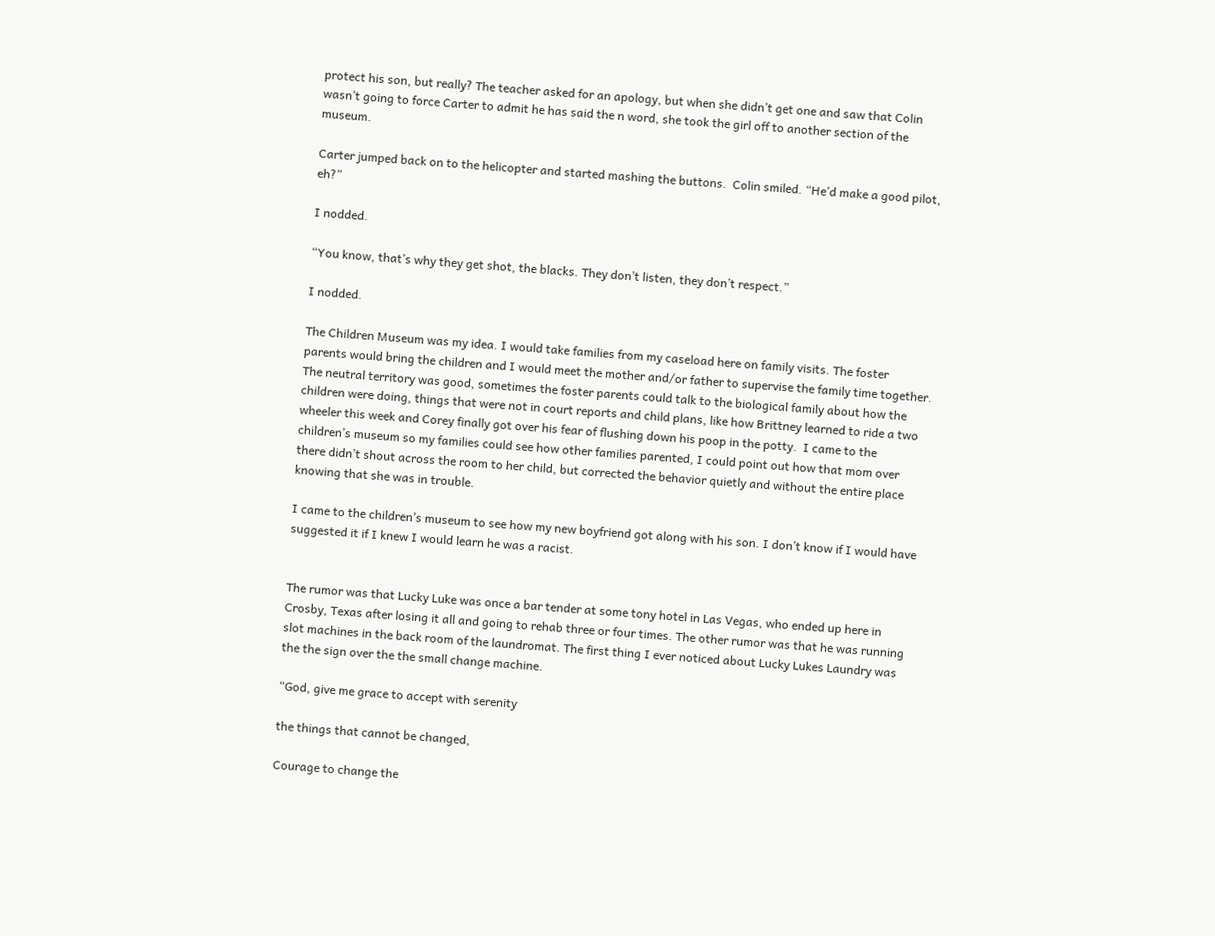protect his son, but really? The teacher asked for an apology, but when she didn’t get one and saw that Colin wasn’t going to force Carter to admit he has said the n word, she took the girl off to another section of the museum.

Carter jumped back on to the helicopter and started mashing the buttons.  Colin smiled. “He’d make a good pilot, eh?”

I nodded.

“You know, that’s why they get shot, the blacks. They don’t listen, they don’t respect.”

I nodded.

The Children Museum was my idea. I would take families from my caseload here on family visits. The foster parents would bring the children and I would meet the mother and/or father to supervise the family time together. The neutral territory was good, sometimes the foster parents could talk to the biological family about how the children were doing, things that were not in court reports and child plans, like how Brittney learned to ride a two wheeler this week and Corey finally got over his fear of flushing down his poop in the potty.  I came to the children’s museum so my families could see how other families parented, I could point out how that mom over there didn’t shout across the room to her child, but corrected the behavior quietly and without the entire place knowing that she was in trouble.

I came to the children’s museum to see how my new boyfriend got along with his son. I don’t know if I would have suggested it if I knew I would learn he was a racist.


The rumor was that Lucky Luke was once a bar tender at some tony hotel in Las Vegas, who ended up here in Crosby, Texas after losing it all and going to rehab three or four times. The other rumor was that he was running slot machines in the back room of the laundromat. The first thing I ever noticed about Lucky Lukes Laundry was the the sign over the the small change machine.

“God, give me grace to accept with serenity

the things that cannot be changed,

Courage to change the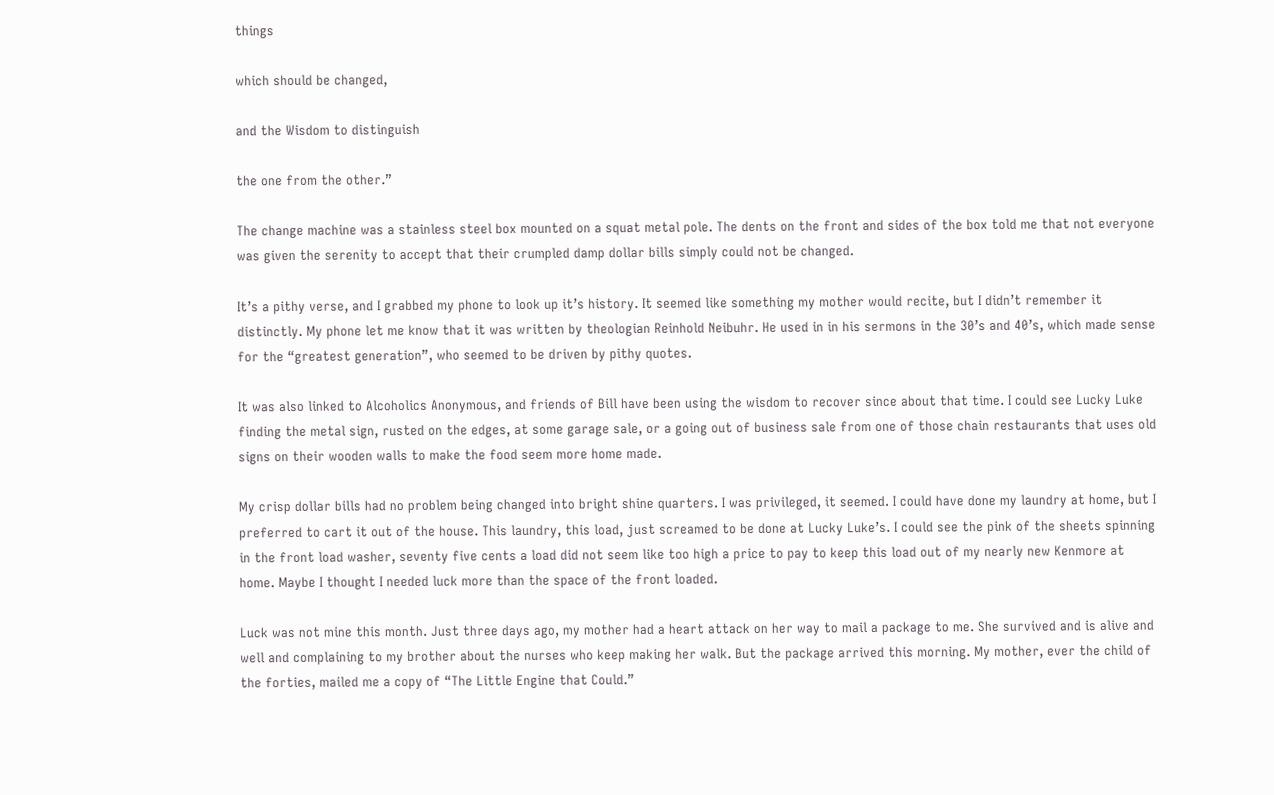things

which should be changed,

and the Wisdom to distinguish

the one from the other.”

The change machine was a stainless steel box mounted on a squat metal pole. The dents on the front and sides of the box told me that not everyone was given the serenity to accept that their crumpled damp dollar bills simply could not be changed.

It’s a pithy verse, and I grabbed my phone to look up it’s history. It seemed like something my mother would recite, but I didn’t remember it distinctly. My phone let me know that it was written by theologian Reinhold Neibuhr. He used in in his sermons in the 30’s and 40’s, which made sense for the “greatest generation”, who seemed to be driven by pithy quotes.

It was also linked to Alcoholics Anonymous, and friends of Bill have been using the wisdom to recover since about that time. I could see Lucky Luke finding the metal sign, rusted on the edges, at some garage sale, or a going out of business sale from one of those chain restaurants that uses old signs on their wooden walls to make the food seem more home made.

My crisp dollar bills had no problem being changed into bright shine quarters. I was privileged, it seemed. I could have done my laundry at home, but I preferred to cart it out of the house. This laundry, this load, just screamed to be done at Lucky Luke’s. I could see the pink of the sheets spinning in the front load washer, seventy five cents a load did not seem like too high a price to pay to keep this load out of my nearly new Kenmore at home. Maybe I thought I needed luck more than the space of the front loaded.

Luck was not mine this month. Just three days ago, my mother had a heart attack on her way to mail a package to me. She survived and is alive and well and complaining to my brother about the nurses who keep making her walk. But the package arrived this morning. My mother, ever the child of the forties, mailed me a copy of “The Little Engine that Could.”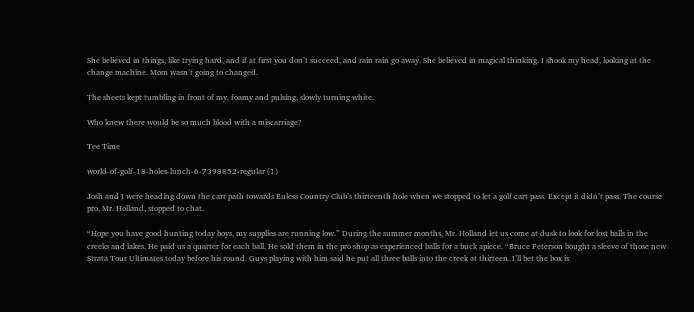She believed in things, like trying hard, and if at first you don’t succeed, and rain rain go away. She believed in magical thinking. I shook my head, looking at the change machine. Mom wasn’t going to changed.

The sheets kept tumbling in front of my, foamy and pulsing, slowly turning white.

Who knew there would be so much blood with a miscarriage?

Tee Time

world-of-golf-18-holes-lunch-6-7398852-regular (1)

Josh and I were heading down the cart path towards Euless Country Club’s thirteenth hole when we stopped to let a golf cart pass. Except it didn’t pass. The course pro, Mr. Holland, stopped to chat.

“Hope you have good hunting today boys, my supplies are running low.” During the summer months, Mr. Holland let us come at dusk to look for lost balls in the creeks and lakes. He paid us a quarter for each ball. He sold them in the pro shop as experienced balls for a buck apiece. “Bruce Peterson bought a sleeve of those new Strata Tour Ultimates today before his round. Guys playing with him said he put all three balls into the creek at thirteen. I’ll bet the box is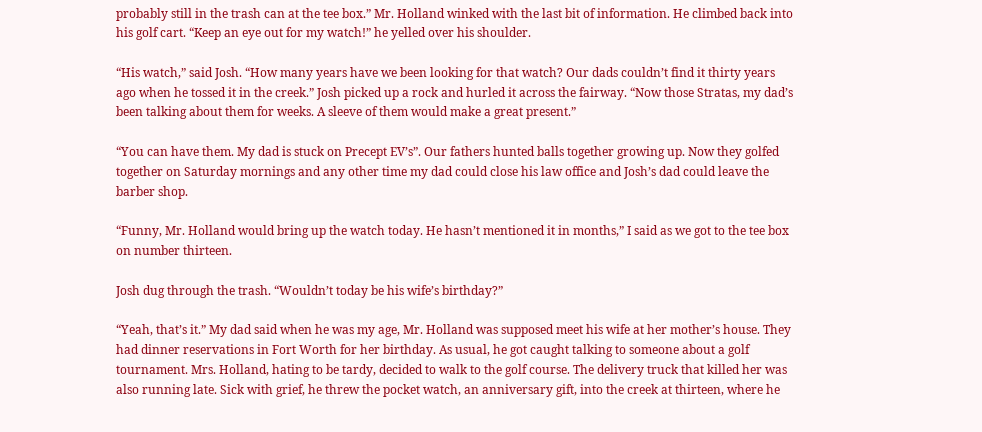probably still in the trash can at the tee box.” Mr. Holland winked with the last bit of information. He climbed back into his golf cart. “Keep an eye out for my watch!” he yelled over his shoulder.

“His watch,” said Josh. “How many years have we been looking for that watch? Our dads couldn’t find it thirty years ago when he tossed it in the creek.” Josh picked up a rock and hurled it across the fairway. “Now those Stratas, my dad’s been talking about them for weeks. A sleeve of them would make a great present.”

“You can have them. My dad is stuck on Precept EV’s”. Our fathers hunted balls together growing up. Now they golfed together on Saturday mornings and any other time my dad could close his law office and Josh’s dad could leave the barber shop.

“Funny, Mr. Holland would bring up the watch today. He hasn’t mentioned it in months,” I said as we got to the tee box on number thirteen.

Josh dug through the trash. “Wouldn’t today be his wife’s birthday?”

“Yeah, that’s it.” My dad said when he was my age, Mr. Holland was supposed meet his wife at her mother’s house. They had dinner reservations in Fort Worth for her birthday. As usual, he got caught talking to someone about a golf tournament. Mrs. Holland, hating to be tardy, decided to walk to the golf course. The delivery truck that killed her was also running late. Sick with grief, he threw the pocket watch, an anniversary gift, into the creek at thirteen, where he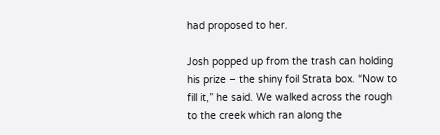had proposed to her.

Josh popped up from the trash can holding his prize – the shiny foil Strata box. “Now to fill it,” he said. We walked across the rough to the creek which ran along the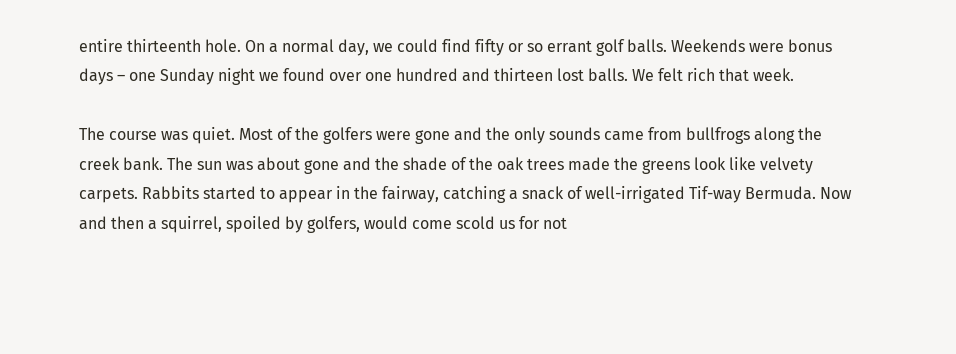entire thirteenth hole. On a normal day, we could find fifty or so errant golf balls. Weekends were bonus days – one Sunday night we found over one hundred and thirteen lost balls. We felt rich that week.

The course was quiet. Most of the golfers were gone and the only sounds came from bullfrogs along the creek bank. The sun was about gone and the shade of the oak trees made the greens look like velvety carpets. Rabbits started to appear in the fairway, catching a snack of well-irrigated Tif-way Bermuda. Now and then a squirrel, spoiled by golfers, would come scold us for not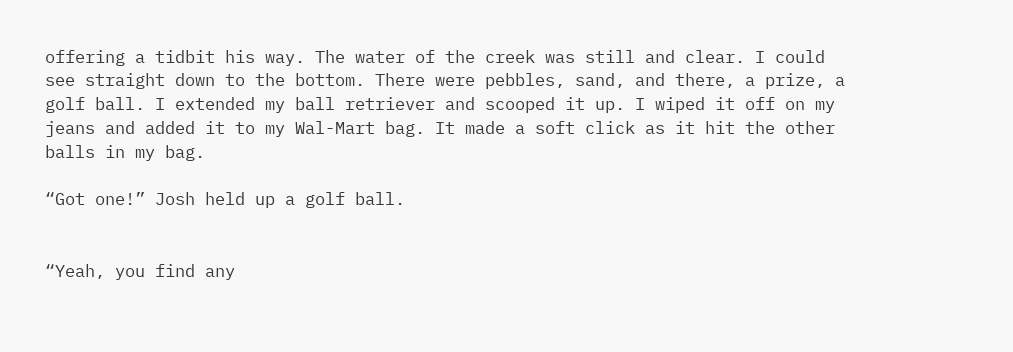offering a tidbit his way. The water of the creek was still and clear. I could see straight down to the bottom. There were pebbles, sand, and there, a prize, a golf ball. I extended my ball retriever and scooped it up. I wiped it off on my jeans and added it to my Wal-Mart bag. It made a soft click as it hit the other balls in my bag.

“Got one!” Josh held up a golf ball.


“Yeah, you find any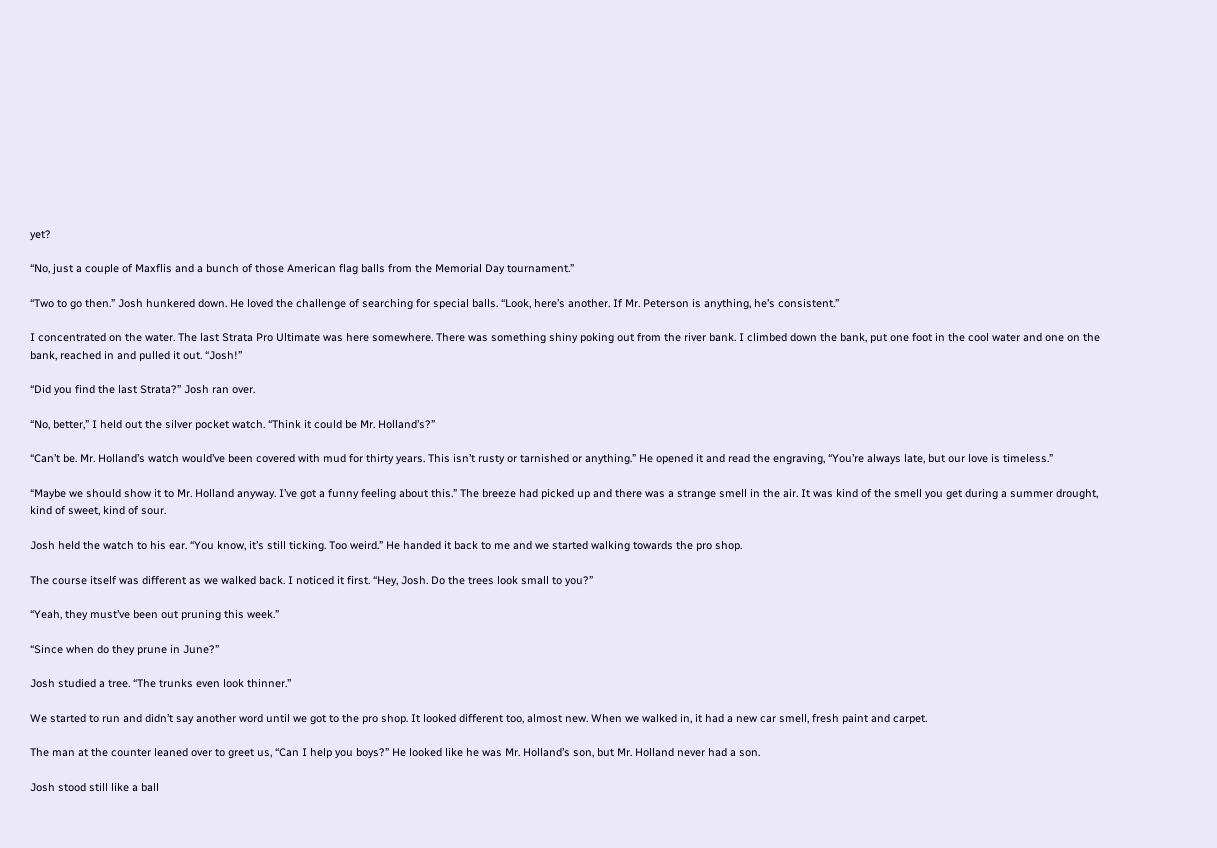yet?

“No, just a couple of Maxflis and a bunch of those American flag balls from the Memorial Day tournament.”

“Two to go then.” Josh hunkered down. He loved the challenge of searching for special balls. “Look, here’s another. If Mr. Peterson is anything, he’s consistent.”

I concentrated on the water. The last Strata Pro Ultimate was here somewhere. There was something shiny poking out from the river bank. I climbed down the bank, put one foot in the cool water and one on the bank, reached in and pulled it out. “Josh!”

“Did you find the last Strata?” Josh ran over.

“No, better,” I held out the silver pocket watch. “Think it could be Mr. Holland’s?”

“Can’t be. Mr. Holland’s watch would’ve been covered with mud for thirty years. This isn’t rusty or tarnished or anything.” He opened it and read the engraving, “You’re always late, but our love is timeless.”

“Maybe we should show it to Mr. Holland anyway. I’ve got a funny feeling about this.” The breeze had picked up and there was a strange smell in the air. It was kind of the smell you get during a summer drought, kind of sweet, kind of sour.

Josh held the watch to his ear. “You know, it’s still ticking. Too weird.” He handed it back to me and we started walking towards the pro shop.

The course itself was different as we walked back. I noticed it first. “Hey, Josh. Do the trees look small to you?”

“Yeah, they must’ve been out pruning this week.”

“Since when do they prune in June?”

Josh studied a tree. “The trunks even look thinner.”

We started to run and didn’t say another word until we got to the pro shop. It looked different too, almost new. When we walked in, it had a new car smell, fresh paint and carpet.

The man at the counter leaned over to greet us, “Can I help you boys?” He looked like he was Mr. Holland’s son, but Mr. Holland never had a son.

Josh stood still like a ball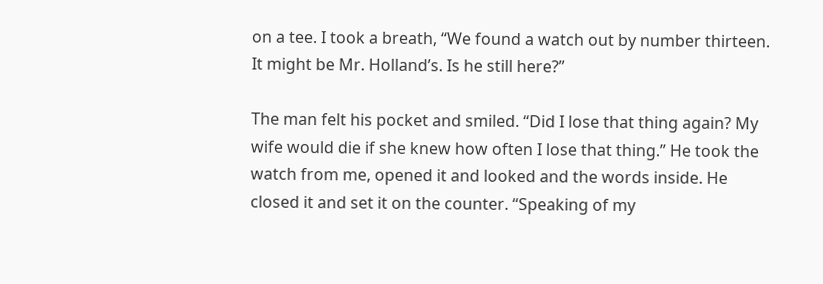on a tee. I took a breath, “We found a watch out by number thirteen. It might be Mr. Holland’s. Is he still here?”

The man felt his pocket and smiled. “Did I lose that thing again? My wife would die if she knew how often I lose that thing.” He took the watch from me, opened it and looked and the words inside. He closed it and set it on the counter. “Speaking of my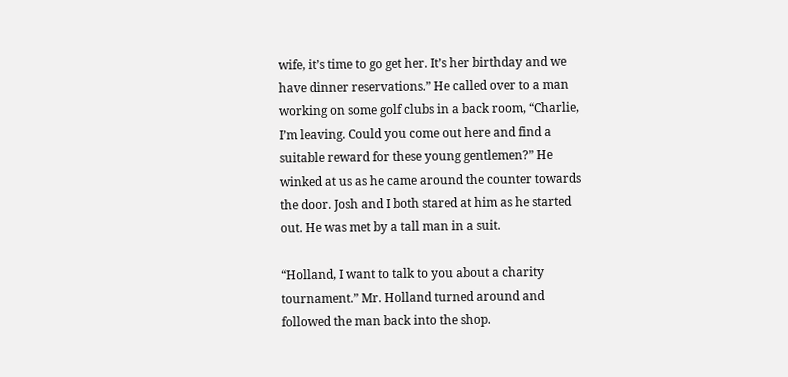wife, it’s time to go get her. It’s her birthday and we have dinner reservations.” He called over to a man working on some golf clubs in a back room, “Charlie, I’m leaving. Could you come out here and find a suitable reward for these young gentlemen?” He winked at us as he came around the counter towards the door. Josh and I both stared at him as he started out. He was met by a tall man in a suit.

“Holland, I want to talk to you about a charity tournament.” Mr. Holland turned around and followed the man back into the shop.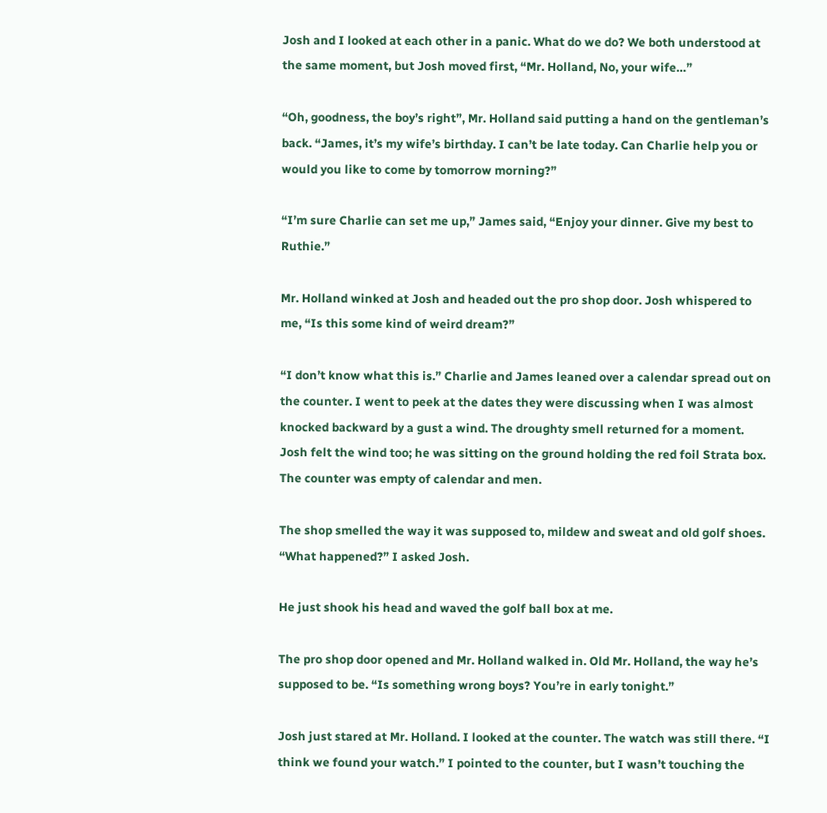Josh and I looked at each other in a panic. What do we do? We both understood at the same moment, but Josh moved first, “Mr. Holland, No, your wife…”

“Oh, goodness, the boy’s right”, Mr. Holland said putting a hand on the gentleman’s back. “James, it’s my wife’s birthday. I can’t be late today. Can Charlie help you or would you like to come by tomorrow morning?”

“I’m sure Charlie can set me up,” James said, “Enjoy your dinner. Give my best to Ruthie.”

Mr. Holland winked at Josh and headed out the pro shop door. Josh whispered to me, “Is this some kind of weird dream?”

“I don’t know what this is.” Charlie and James leaned over a calendar spread out on the counter. I went to peek at the dates they were discussing when I was almost knocked backward by a gust a wind. The droughty smell returned for a moment. Josh felt the wind too; he was sitting on the ground holding the red foil Strata box. The counter was empty of calendar and men.

The shop smelled the way it was supposed to, mildew and sweat and old golf shoes. “What happened?” I asked Josh.

He just shook his head and waved the golf ball box at me.

The pro shop door opened and Mr. Holland walked in. Old Mr. Holland, the way he’s supposed to be. “Is something wrong boys? You’re in early tonight.”

Josh just stared at Mr. Holland. I looked at the counter. The watch was still there. “I think we found your watch.” I pointed to the counter, but I wasn’t touching the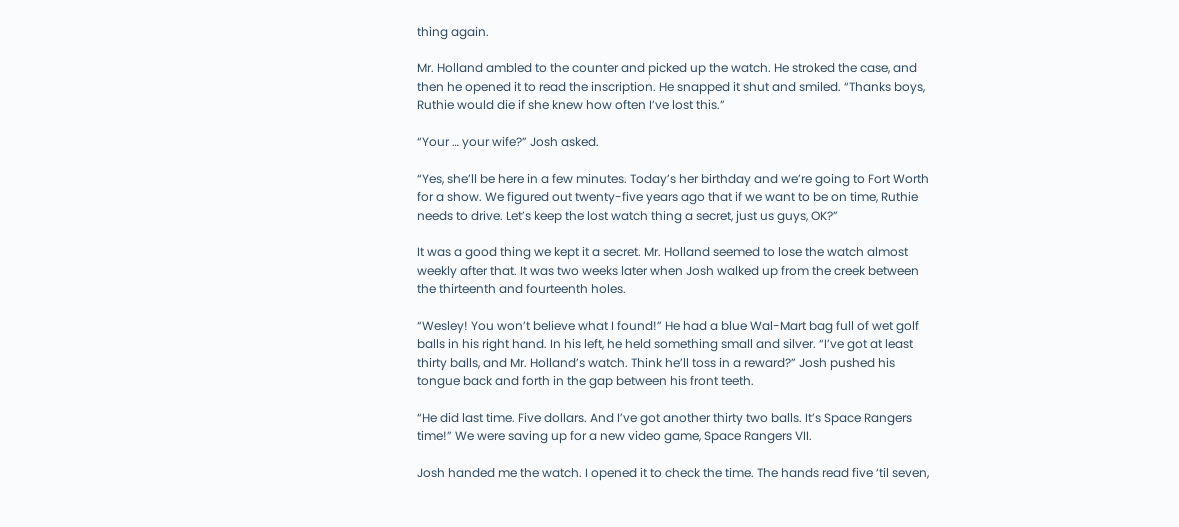thing again.

Mr. Holland ambled to the counter and picked up the watch. He stroked the case, and then he opened it to read the inscription. He snapped it shut and smiled. “Thanks boys, Ruthie would die if she knew how often I’ve lost this.”

“Your … your wife?” Josh asked.

“Yes, she’ll be here in a few minutes. Today’s her birthday and we’re going to Fort Worth for a show. We figured out twenty-five years ago that if we want to be on time, Ruthie needs to drive. Let’s keep the lost watch thing a secret, just us guys, OK?”

It was a good thing we kept it a secret. Mr. Holland seemed to lose the watch almost weekly after that. It was two weeks later when Josh walked up from the creek between the thirteenth and fourteenth holes.

“Wesley! You won’t believe what I found!” He had a blue Wal-Mart bag full of wet golf balls in his right hand. In his left, he held something small and silver. “I’ve got at least thirty balls, and Mr. Holland’s watch. Think he’ll toss in a reward?” Josh pushed his tongue back and forth in the gap between his front teeth.

“He did last time. Five dollars. And I’ve got another thirty two balls. It’s Space Rangers time!” We were saving up for a new video game, Space Rangers VII.

Josh handed me the watch. I opened it to check the time. The hands read five ‘til seven,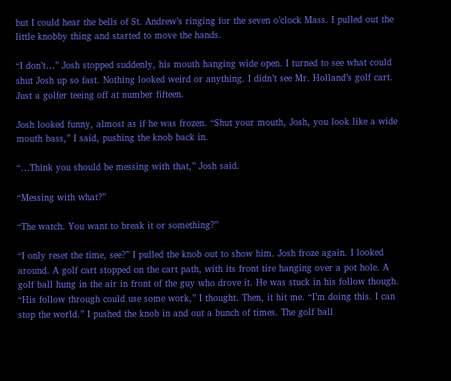but I could hear the bells of St. Andrew’s ringing for the seven o’clock Mass. I pulled out the little knobby thing and started to move the hands.

“I don’t…” Josh stopped suddenly, his mouth hanging wide open. I turned to see what could shut Josh up so fast. Nothing looked weird or anything. I didn’t see Mr. Holland’s golf cart. Just a golfer teeing off at number fifteen.

Josh looked funny, almost as if he was frozen. “Shut your mouth, Josh, you look like a wide mouth bass,” I said, pushing the knob back in.

“…Think you should be messing with that,” Josh said.

“Messing with what?”

“The watch. You want to break it or something?”

“I only reset the time, see?” I pulled the knob out to show him. Josh froze again. I looked around. A golf cart stopped on the cart path, with its front tire hanging over a pot hole. A golf ball hung in the air in front of the guy who drove it. He was stuck in his follow though. “His follow through could use some work,” I thought. Then, it hit me. “I’m doing this. I can stop the world.” I pushed the knob in and out a bunch of times. The golf ball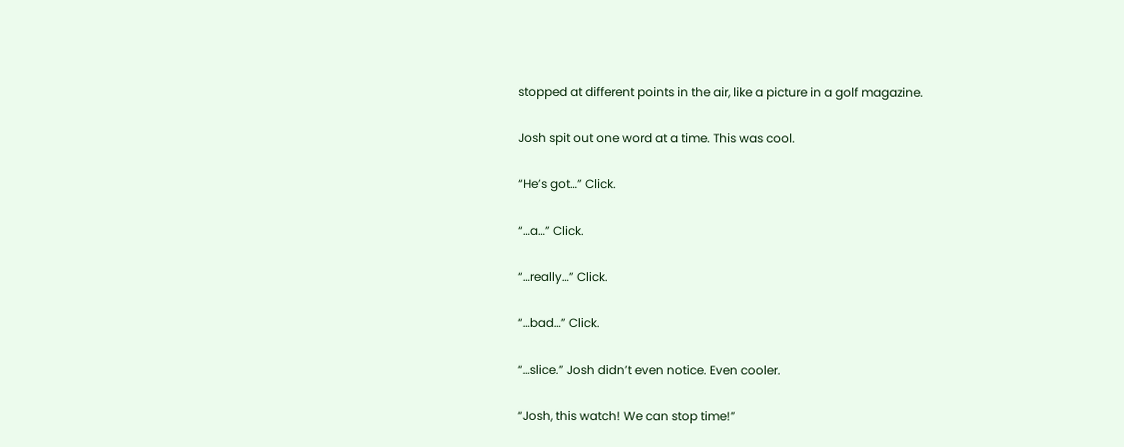stopped at different points in the air, like a picture in a golf magazine.

Josh spit out one word at a time. This was cool.

“He’s got…” Click.

“…a…” Click.

“…really…” Click.

“…bad…” Click.

“…slice.” Josh didn’t even notice. Even cooler.

“Josh, this watch! We can stop time!”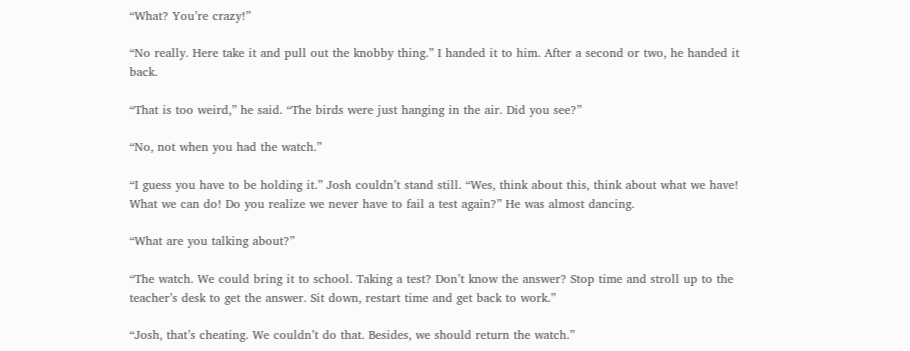“What? You’re crazy!”

“No really. Here take it and pull out the knobby thing.” I handed it to him. After a second or two, he handed it back.

“That is too weird,” he said. “The birds were just hanging in the air. Did you see?”

“No, not when you had the watch.”

“I guess you have to be holding it.” Josh couldn’t stand still. “Wes, think about this, think about what we have! What we can do! Do you realize we never have to fail a test again?” He was almost dancing.

“What are you talking about?”

“The watch. We could bring it to school. Taking a test? Don’t know the answer? Stop time and stroll up to the teacher’s desk to get the answer. Sit down, restart time and get back to work.”

“Josh, that’s cheating. We couldn’t do that. Besides, we should return the watch.”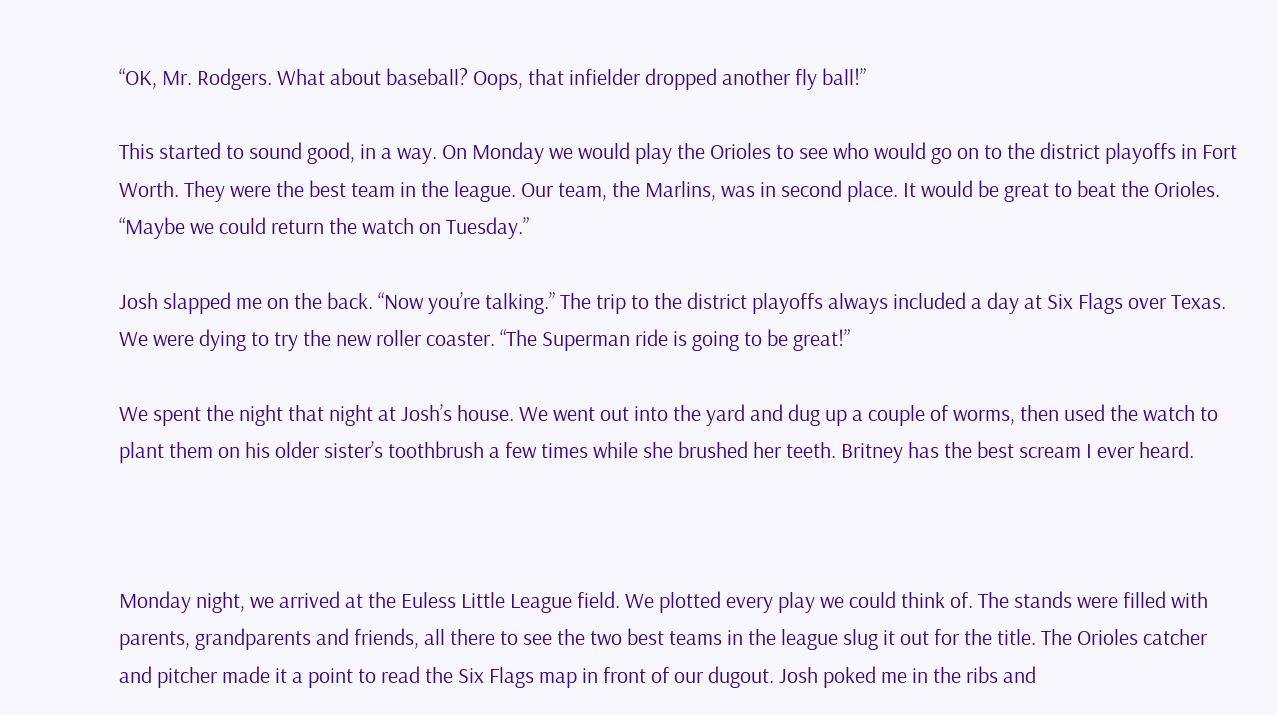“OK, Mr. Rodgers. What about baseball? Oops, that infielder dropped another fly ball!”

This started to sound good, in a way. On Monday we would play the Orioles to see who would go on to the district playoffs in Fort Worth. They were the best team in the league. Our team, the Marlins, was in second place. It would be great to beat the Orioles. “Maybe we could return the watch on Tuesday.”

Josh slapped me on the back. “Now you’re talking.” The trip to the district playoffs always included a day at Six Flags over Texas. We were dying to try the new roller coaster. “The Superman ride is going to be great!”

We spent the night that night at Josh’s house. We went out into the yard and dug up a couple of worms, then used the watch to plant them on his older sister’s toothbrush a few times while she brushed her teeth. Britney has the best scream I ever heard.



Monday night, we arrived at the Euless Little League field. We plotted every play we could think of. The stands were filled with parents, grandparents and friends, all there to see the two best teams in the league slug it out for the title. The Orioles catcher and pitcher made it a point to read the Six Flags map in front of our dugout. Josh poked me in the ribs and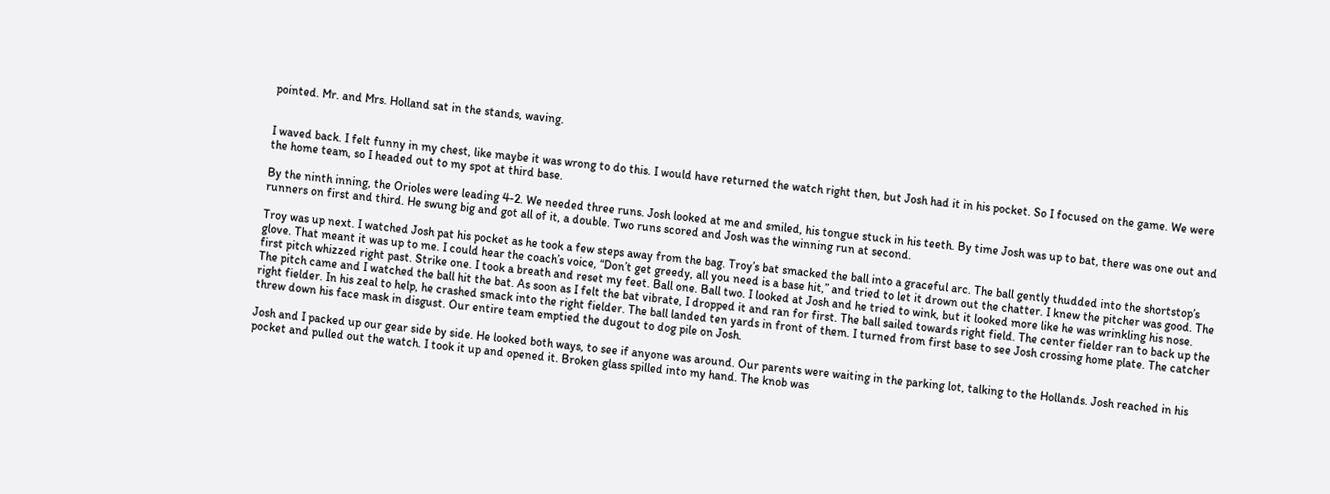pointed. Mr. and Mrs. Holland sat in the stands, waving.


I waved back. I felt funny in my chest, like maybe it was wrong to do this. I would have returned the watch right then, but Josh had it in his pocket. So I focused on the game. We were the home team, so I headed out to my spot at third base.

By the ninth inning, the Orioles were leading 4-2. We needed three runs. Josh looked at me and smiled, his tongue stuck in his teeth. By time Josh was up to bat, there was one out and runners on first and third. He swung big and got all of it, a double. Two runs scored and Josh was the winning run at second.

Troy was up next. I watched Josh pat his pocket as he took a few steps away from the bag. Troy’s bat smacked the ball into a graceful arc. The ball gently thudded into the shortstop’s glove. That meant it was up to me. I could hear the coach’s voice, “Don’t get greedy, all you need is a base hit,” and tried to let it drown out the chatter. I knew the pitcher was good. The first pitch whizzed right past. Strike one. I took a breath and reset my feet. Ball one. Ball two. I looked at Josh and he tried to wink, but it looked more like he was wrinkling his nose. The pitch came and I watched the ball hit the bat. As soon as I felt the bat vibrate, I dropped it and ran for first. The ball sailed towards right field. The center fielder ran to back up the right fielder. In his zeal to help, he crashed smack into the right fielder. The ball landed ten yards in front of them. I turned from first base to see Josh crossing home plate. The catcher threw down his face mask in disgust. Our entire team emptied the dugout to dog pile on Josh.

Josh and I packed up our gear side by side. He looked both ways, to see if anyone was around. Our parents were waiting in the parking lot, talking to the Hollands. Josh reached in his pocket and pulled out the watch. I took it up and opened it. Broken glass spilled into my hand. The knob was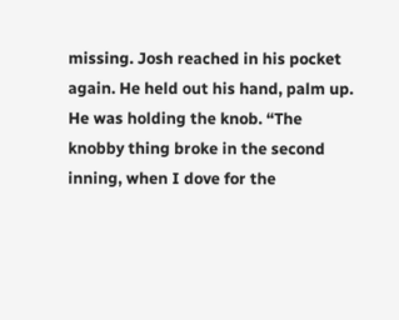missing. Josh reached in his pocket again. He held out his hand, palm up. He was holding the knob. “The knobby thing broke in the second inning, when I dove for the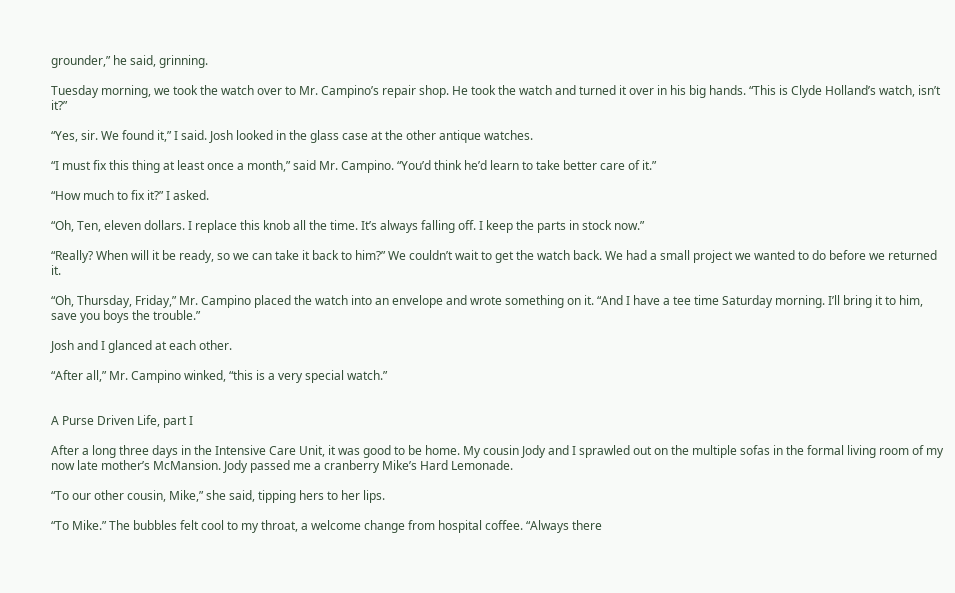grounder,” he said, grinning.

Tuesday morning, we took the watch over to Mr. Campino’s repair shop. He took the watch and turned it over in his big hands. “This is Clyde Holland’s watch, isn’t it?”

“Yes, sir. We found it,” I said. Josh looked in the glass case at the other antique watches.

“I must fix this thing at least once a month,” said Mr. Campino. “You’d think he’d learn to take better care of it.”

“How much to fix it?” I asked.

“Oh, Ten, eleven dollars. I replace this knob all the time. It’s always falling off. I keep the parts in stock now.”

“Really? When will it be ready, so we can take it back to him?” We couldn’t wait to get the watch back. We had a small project we wanted to do before we returned it.

“Oh, Thursday, Friday,” Mr. Campino placed the watch into an envelope and wrote something on it. “And I have a tee time Saturday morning. I’ll bring it to him, save you boys the trouble.”

Josh and I glanced at each other.

“After all,” Mr. Campino winked, “this is a very special watch.”


A Purse Driven Life, part I

After a long three days in the Intensive Care Unit, it was good to be home. My cousin Jody and I sprawled out on the multiple sofas in the formal living room of my now late mother’s McMansion. Jody passed me a cranberry Mike’s Hard Lemonade.

“To our other cousin, Mike,” she said, tipping hers to her lips.

“To Mike.” The bubbles felt cool to my throat, a welcome change from hospital coffee. “Always there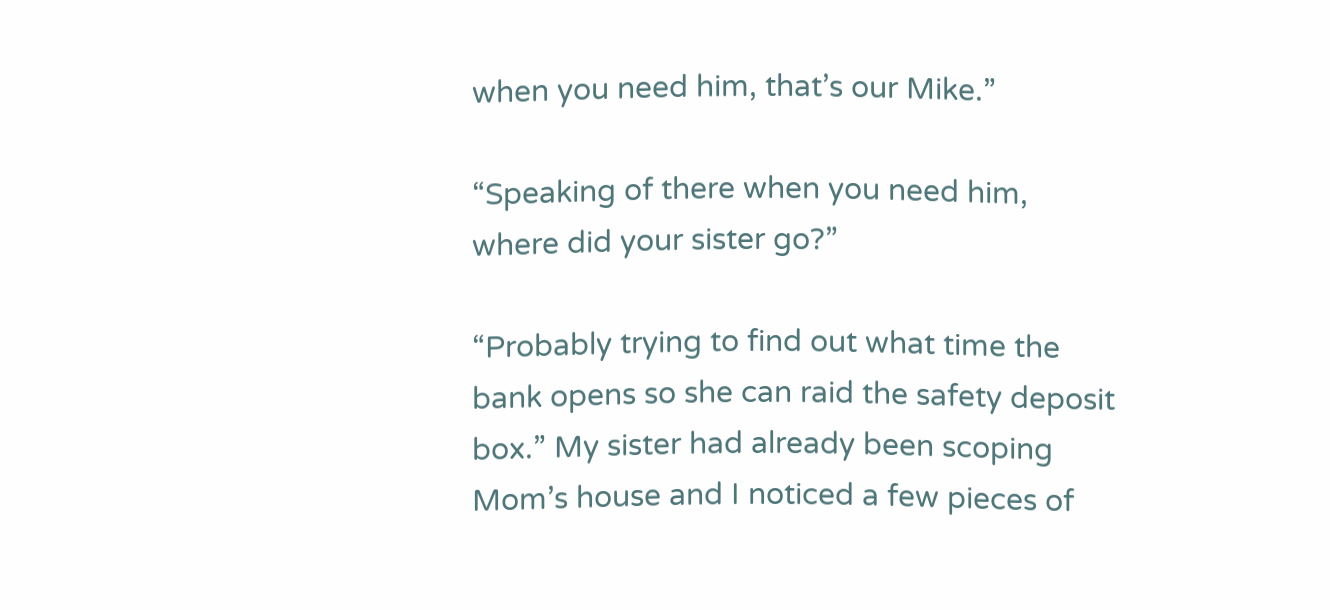when you need him, that’s our Mike.”

“Speaking of there when you need him, where did your sister go?”

“Probably trying to find out what time the bank opens so she can raid the safety deposit box.” My sister had already been scoping Mom’s house and I noticed a few pieces of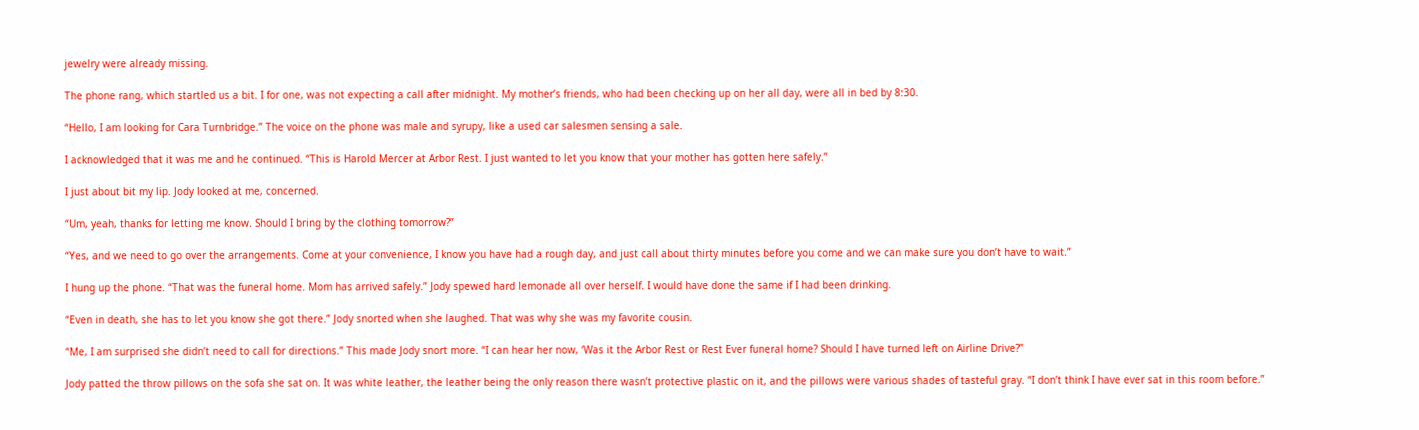jewelry were already missing.

The phone rang, which startled us a bit. I for one, was not expecting a call after midnight. My mother’s friends, who had been checking up on her all day, were all in bed by 8:30.

“Hello, I am looking for Cara Turnbridge.” The voice on the phone was male and syrupy, like a used car salesmen sensing a sale.

I acknowledged that it was me and he continued. “This is Harold Mercer at Arbor Rest. I just wanted to let you know that your mother has gotten here safely.”

I just about bit my lip. Jody looked at me, concerned.

“Um, yeah, thanks for letting me know. Should I bring by the clothing tomorrow?”

“Yes, and we need to go over the arrangements. Come at your convenience, I know you have had a rough day, and just call about thirty minutes before you come and we can make sure you don’t have to wait.”

I hung up the phone. “That was the funeral home. Mom has arrived safely.” Jody spewed hard lemonade all over herself. I would have done the same if I had been drinking.

“Even in death, she has to let you know she got there.” Jody snorted when she laughed. That was why she was my favorite cousin.

“Me, I am surprised she didn’t need to call for directions.” This made Jody snort more. “I can hear her now, ‘Was it the Arbor Rest or Rest Ever funeral home? Should I have turned left on Airline Drive?”

Jody patted the throw pillows on the sofa she sat on. It was white leather, the leather being the only reason there wasn’t protective plastic on it, and the pillows were various shades of tasteful gray. “I don’t think I have ever sat in this room before.”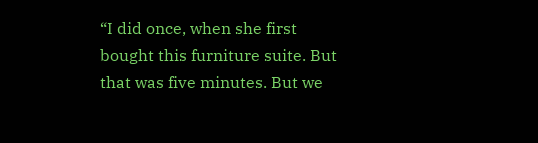“I did once, when she first bought this furniture suite. But that was five minutes. But we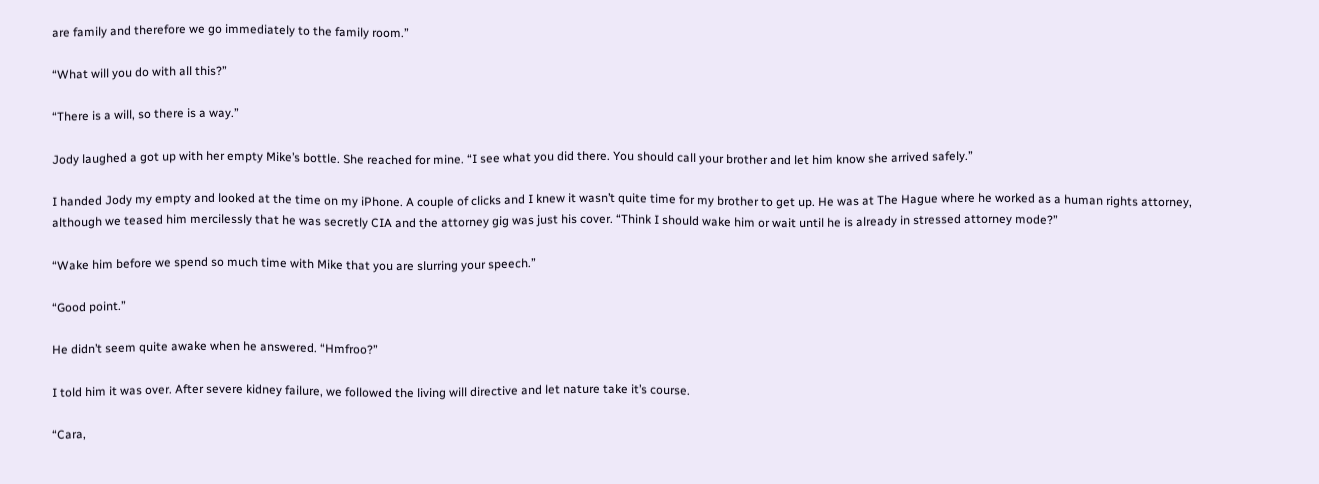are family and therefore we go immediately to the family room.”

“What will you do with all this?”

“There is a will, so there is a way.”

Jody laughed a got up with her empty Mike’s bottle. She reached for mine. “I see what you did there. You should call your brother and let him know she arrived safely.”

I handed Jody my empty and looked at the time on my iPhone. A couple of clicks and I knew it wasn’t quite time for my brother to get up. He was at The Hague where he worked as a human rights attorney, although we teased him mercilessly that he was secretly CIA and the attorney gig was just his cover. “Think I should wake him or wait until he is already in stressed attorney mode?”

“Wake him before we spend so much time with Mike that you are slurring your speech.”

“Good point.”

He didn’t seem quite awake when he answered. “Hmfroo?”

I told him it was over. After severe kidney failure, we followed the living will directive and let nature take it’s course.

“Cara,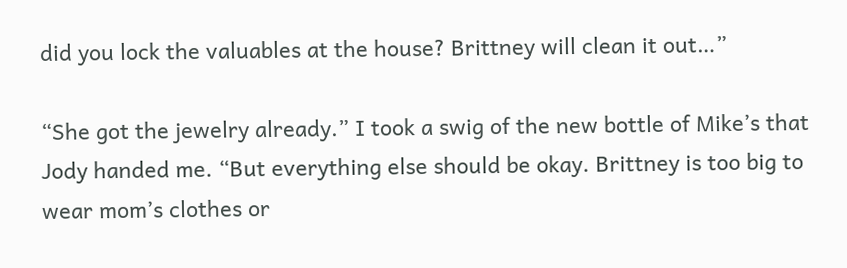did you lock the valuables at the house? Brittney will clean it out…”

“She got the jewelry already.” I took a swig of the new bottle of Mike’s that Jody handed me. “But everything else should be okay. Brittney is too big to wear mom’s clothes or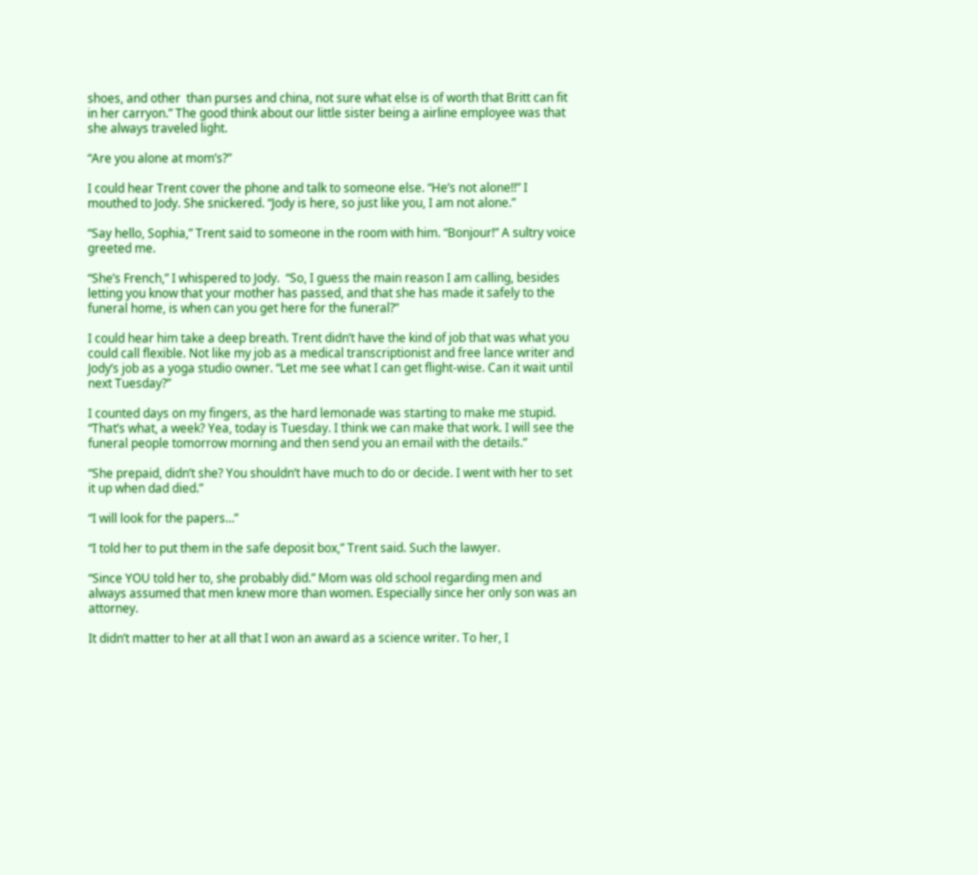shoes, and other  than purses and china, not sure what else is of worth that Britt can fit in her carryon.” The good think about our little sister being a airline employee was that she always traveled light.

“Are you alone at mom’s?”

I could hear Trent cover the phone and talk to someone else. “He’s not alone!!” I mouthed to Jody. She snickered. “Jody is here, so just like you, I am not alone.”

“Say hello, Sophia,” Trent said to someone in the room with him. “Bonjour!” A sultry voice greeted me.

“She’s French,” I whispered to Jody.  “So, I guess the main reason I am calling, besides letting you know that your mother has passed, and that she has made it safely to the funeral home, is when can you get here for the funeral?”

I could hear him take a deep breath. Trent didn’t have the kind of job that was what you could call flexible. Not like my job as a medical transcriptionist and free lance writer and Jody’s job as a yoga studio owner. “Let me see what I can get flight-wise. Can it wait until next Tuesday?”

I counted days on my fingers, as the hard lemonade was starting to make me stupid. “That’s what, a week? Yea, today is Tuesday. I think we can make that work. I will see the funeral people tomorrow morning and then send you an email with the details.”

“She prepaid, didn’t she? You shouldn’t have much to do or decide. I went with her to set it up when dad died.”

“I will look for the papers…”

“I told her to put them in the safe deposit box,” Trent said. Such the lawyer.

“Since YOU told her to, she probably did.” Mom was old school regarding men and always assumed that men knew more than women. Especially since her only son was an attorney.

It didn’t matter to her at all that I won an award as a science writer. To her, I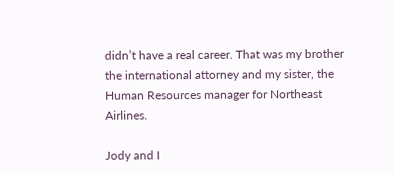didn’t have a real career. That was my brother the international attorney and my sister, the Human Resources manager for Northeast Airlines.

Jody and I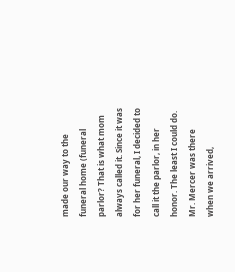made our way to the funeral home (funeral parlor? That is what mom always called it. Since it was for her funeral, I decided to call it the parlor, in her honor. The least I could do. Mr. Mercer was there when we arrived,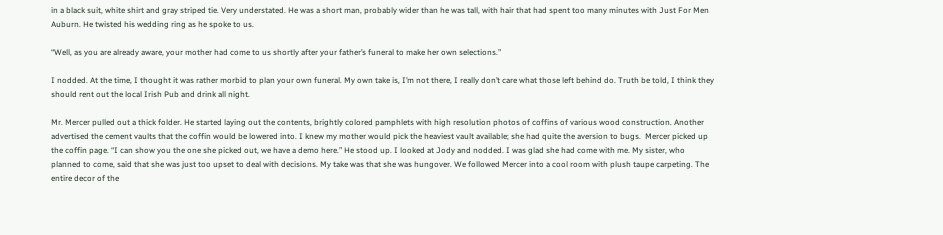in a black suit, white shirt and gray striped tie. Very understated. He was a short man, probably wider than he was tall, with hair that had spent too many minutes with Just For Men Auburn. He twisted his wedding ring as he spoke to us.

“Well, as you are already aware, your mother had come to us shortly after your father’s funeral to make her own selections.”

I nodded. At the time, I thought it was rather morbid to plan your own funeral. My own take is, I’m not there, I really don’t care what those left behind do. Truth be told, I think they should rent out the local Irish Pub and drink all night.

Mr. Mercer pulled out a thick folder. He started laying out the contents, brightly colored pamphlets with high resolution photos of coffins of various wood construction. Another advertised the cement vaults that the coffin would be lowered into. I knew my mother would pick the heaviest vault available; she had quite the aversion to bugs.  Mercer picked up the coffin page. “I can show you the one she picked out, we have a demo here.” He stood up. I looked at Jody and nodded. I was glad she had come with me. My sister, who planned to come, said that she was just too upset to deal with decisions. My take was that she was hungover. We followed Mercer into a cool room with plush taupe carpeting. The entire decor of the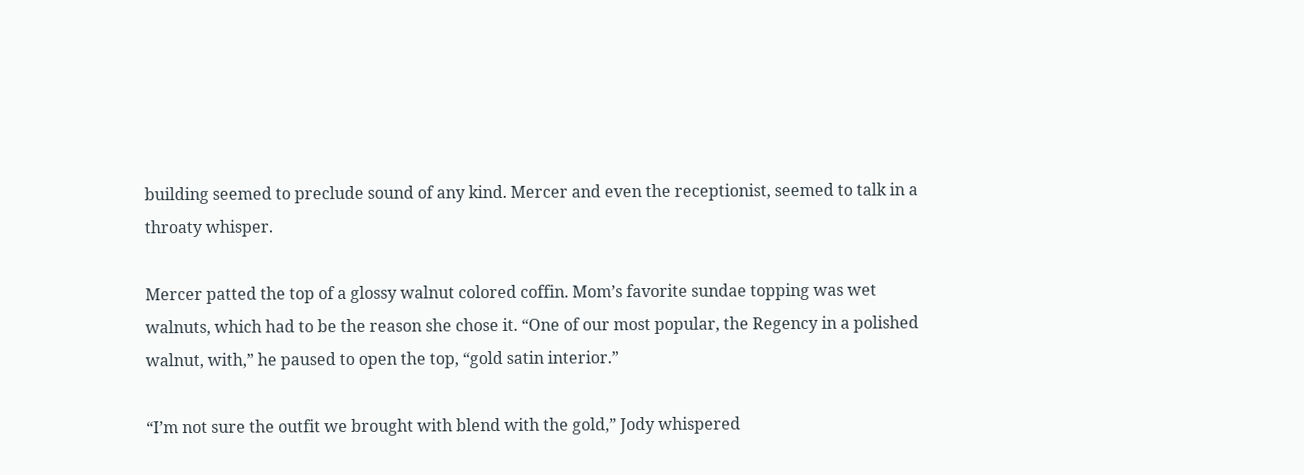building seemed to preclude sound of any kind. Mercer and even the receptionist, seemed to talk in a throaty whisper.

Mercer patted the top of a glossy walnut colored coffin. Mom’s favorite sundae topping was wet walnuts, which had to be the reason she chose it. “One of our most popular, the Regency in a polished walnut, with,” he paused to open the top, “gold satin interior.”

“I’m not sure the outfit we brought with blend with the gold,” Jody whispered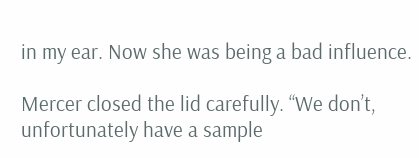in my ear. Now she was being a bad influence.

Mercer closed the lid carefully. “We don’t, unfortunately have a sample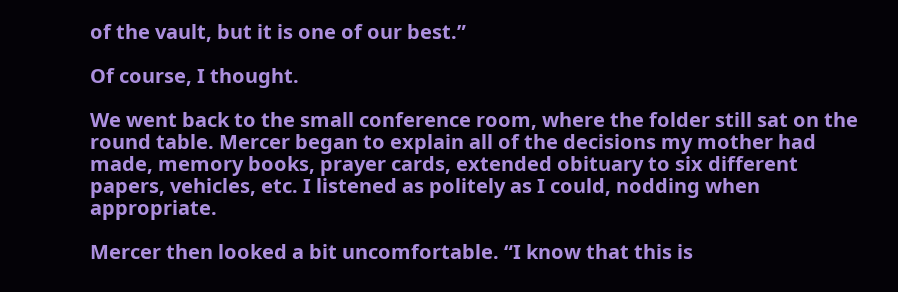of the vault, but it is one of our best.”

Of course, I thought.

We went back to the small conference room, where the folder still sat on the round table. Mercer began to explain all of the decisions my mother had made, memory books, prayer cards, extended obituary to six different papers, vehicles, etc. I listened as politely as I could, nodding when appropriate.

Mercer then looked a bit uncomfortable. “I know that this is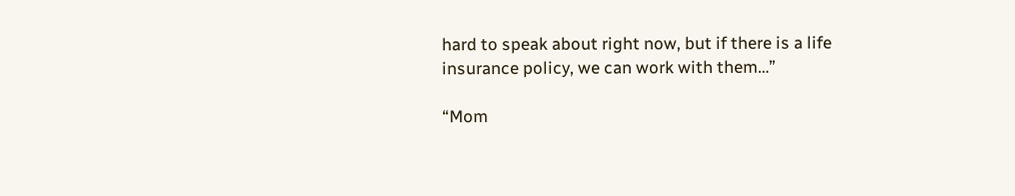hard to speak about right now, but if there is a life insurance policy, we can work with them…”

“Mom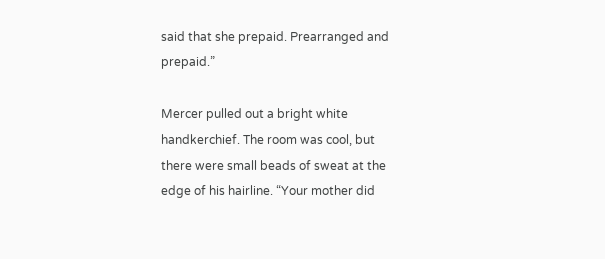said that she prepaid. Prearranged and prepaid.”

Mercer pulled out a bright white handkerchief. The room was cool, but there were small beads of sweat at the edge of his hairline. “Your mother did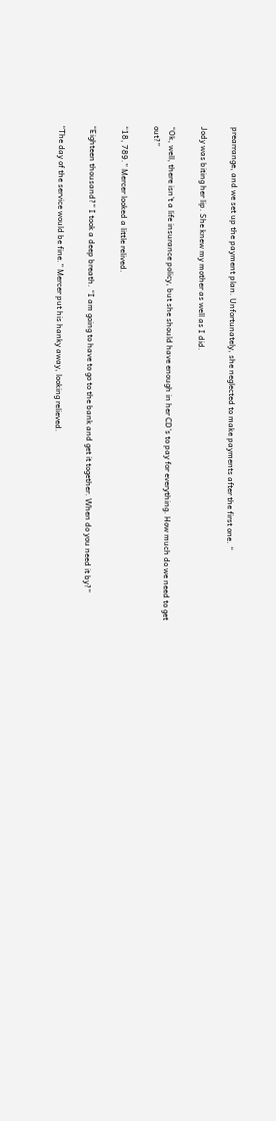prearrange, and we set up the payment plan. Unfortunately, she neglected to make payments after the first one. “

Jody was biting her lip. She knew my mother as well as I did.

“Ok, well, there isn’t a life insurance policy, but she should have enough in her CD’s to pay for everything. How much do we need to get out?”

“18, 789.” Mercer looked a little relived.

“Eighteen thousand?” I took a deep breath. “I am going to have to go to the bank and get it together. When do you need it by?”

“The day of the service would be fine.” Mercer put his hanky away, looking relieved.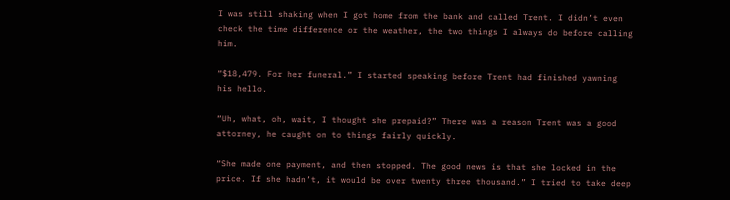I was still shaking when I got home from the bank and called Trent. I didn’t even check the time difference or the weather, the two things I always do before calling him.

“$18,479. For her funeral.” I started speaking before Trent had finished yawning his hello.

“Uh, what, oh, wait, I thought she prepaid?” There was a reason Trent was a good attorney, he caught on to things fairly quickly.

“She made one payment, and then stopped. The good news is that she locked in the price. If she hadn’t, it would be over twenty three thousand.” I tried to take deep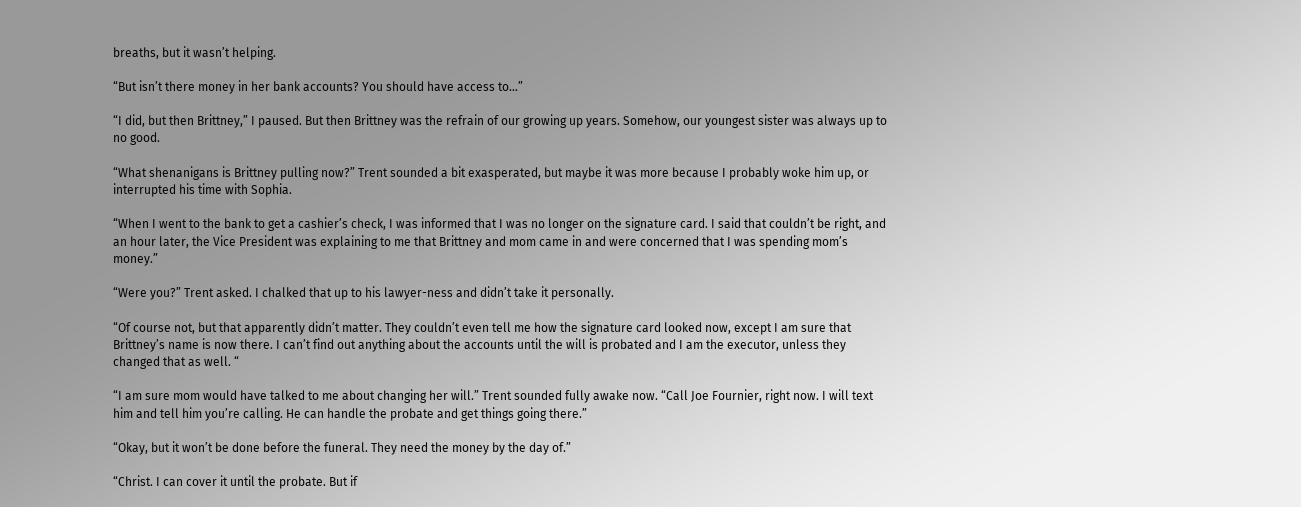breaths, but it wasn’t helping.

“But isn’t there money in her bank accounts? You should have access to…”

“I did, but then Brittney,” I paused. But then Brittney was the refrain of our growing up years. Somehow, our youngest sister was always up to no good.

“What shenanigans is Brittney pulling now?” Trent sounded a bit exasperated, but maybe it was more because I probably woke him up, or interrupted his time with Sophia.

“When I went to the bank to get a cashier’s check, I was informed that I was no longer on the signature card. I said that couldn’t be right, and an hour later, the Vice President was explaining to me that Brittney and mom came in and were concerned that I was spending mom’s money.”

“Were you?” Trent asked. I chalked that up to his lawyer-ness and didn’t take it personally.

“Of course not, but that apparently didn’t matter. They couldn’t even tell me how the signature card looked now, except I am sure that Brittney’s name is now there. I can’t find out anything about the accounts until the will is probated and I am the executor, unless they changed that as well. “

“I am sure mom would have talked to me about changing her will.” Trent sounded fully awake now. “Call Joe Fournier, right now. I will text him and tell him you’re calling. He can handle the probate and get things going there.”

“Okay, but it won’t be done before the funeral. They need the money by the day of.”

“Christ. I can cover it until the probate. But if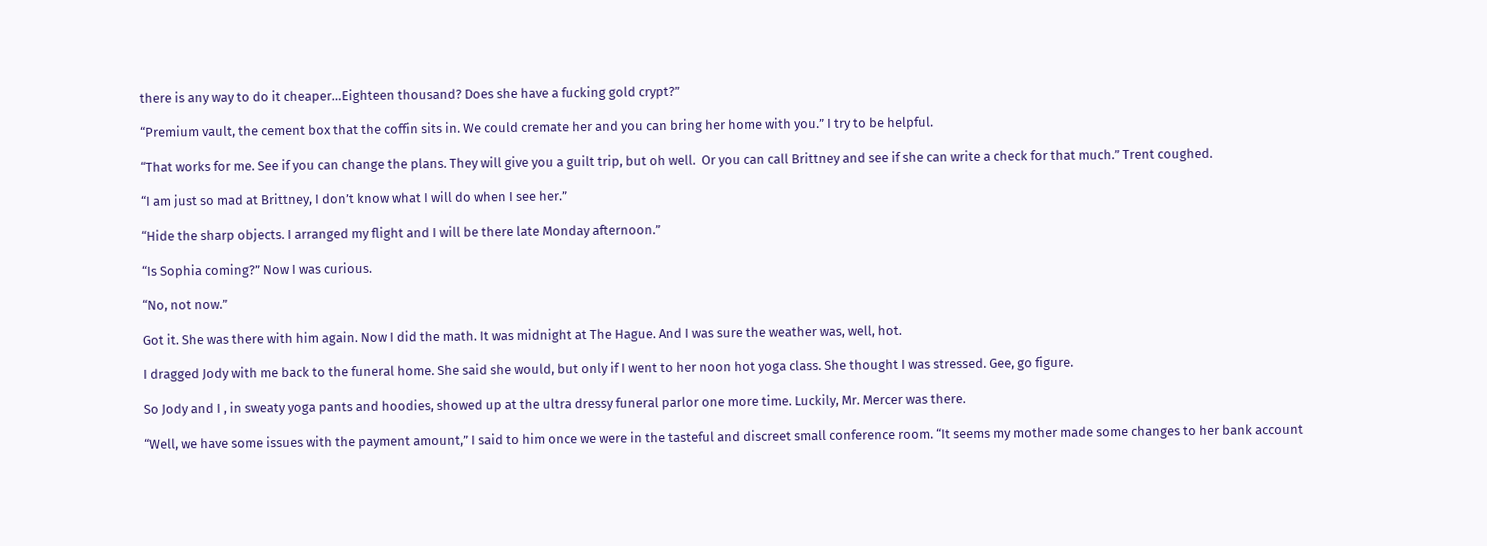there is any way to do it cheaper…Eighteen thousand? Does she have a fucking gold crypt?”

“Premium vault, the cement box that the coffin sits in. We could cremate her and you can bring her home with you.” I try to be helpful.

“That works for me. See if you can change the plans. They will give you a guilt trip, but oh well.  Or you can call Brittney and see if she can write a check for that much.” Trent coughed.

“I am just so mad at Brittney, I don’t know what I will do when I see her.”

“Hide the sharp objects. I arranged my flight and I will be there late Monday afternoon.”

“Is Sophia coming?” Now I was curious.

“No, not now.”

Got it. She was there with him again. Now I did the math. It was midnight at The Hague. And I was sure the weather was, well, hot.

I dragged Jody with me back to the funeral home. She said she would, but only if I went to her noon hot yoga class. She thought I was stressed. Gee, go figure.

So Jody and I , in sweaty yoga pants and hoodies, showed up at the ultra dressy funeral parlor one more time. Luckily, Mr. Mercer was there.

“Well, we have some issues with the payment amount,” I said to him once we were in the tasteful and discreet small conference room. “It seems my mother made some changes to her bank account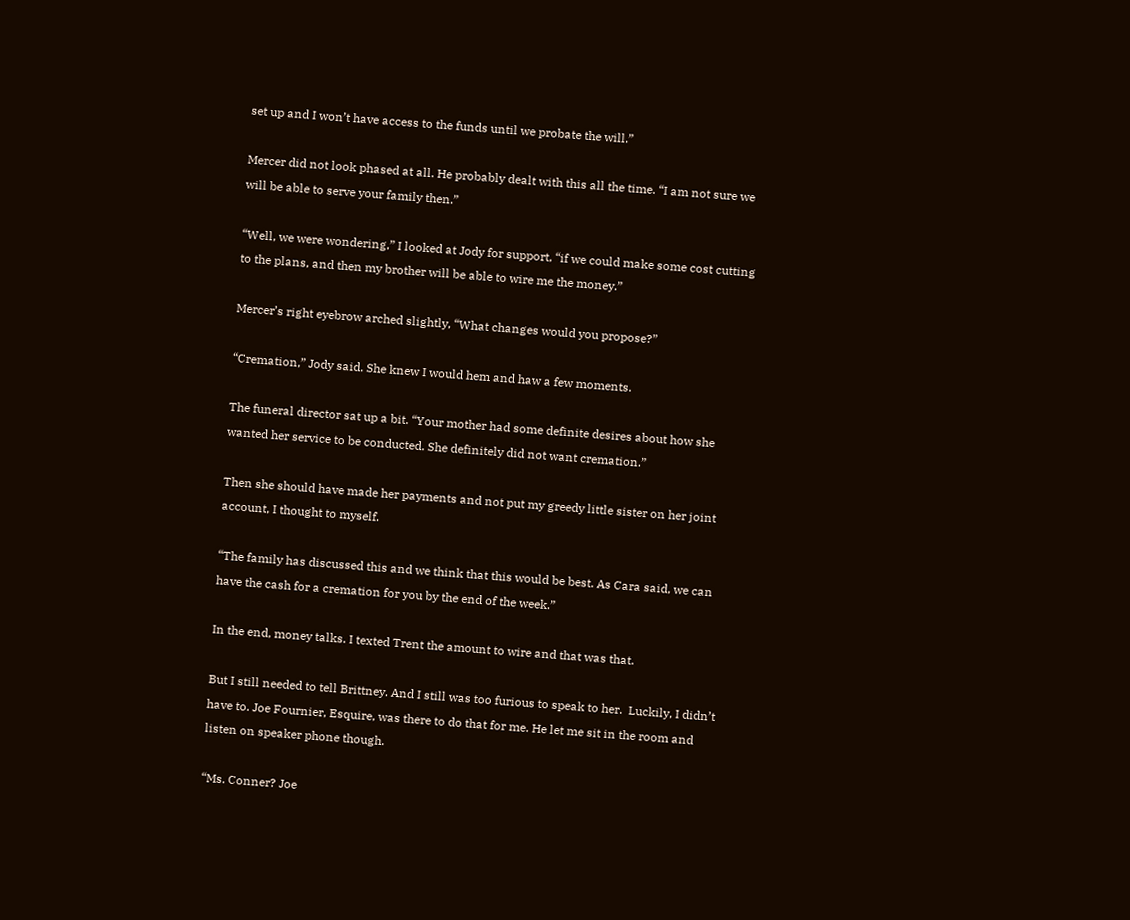set up and I won’t have access to the funds until we probate the will.”

Mercer did not look phased at all. He probably dealt with this all the time. “I am not sure we will be able to serve your family then.”

“Well, we were wondering,” I looked at Jody for support, “if we could make some cost cutting to the plans, and then my brother will be able to wire me the money.”

Mercer’s right eyebrow arched slightly, “What changes would you propose?”

“Cremation,” Jody said. She knew I would hem and haw a few moments.

The funeral director sat up a bit. “Your mother had some definite desires about how she wanted her service to be conducted. She definitely did not want cremation.”

Then she should have made her payments and not put my greedy little sister on her joint account, I thought to myself.

“The family has discussed this and we think that this would be best. As Cara said, we can have the cash for a cremation for you by the end of the week.”

In the end, money talks. I texted Trent the amount to wire and that was that.

But I still needed to tell Brittney. And I still was too furious to speak to her.  Luckily, I didn’t have to. Joe Fournier, Esquire, was there to do that for me. He let me sit in the room and listen on speaker phone though.

“Ms. Conner? Joe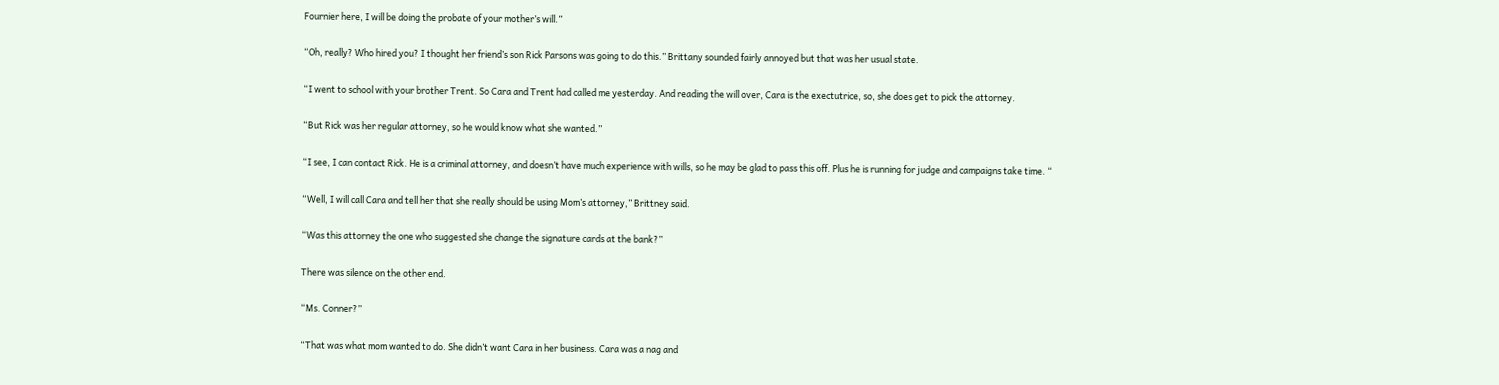Fournier here, I will be doing the probate of your mother’s will.”

“Oh, really? Who hired you? I thought her friend’s son Rick Parsons was going to do this.” Brittany sounded fairly annoyed but that was her usual state.

“I went to school with your brother Trent. So Cara and Trent had called me yesterday. And reading the will over, Cara is the exectutrice, so, she does get to pick the attorney.

“But Rick was her regular attorney, so he would know what she wanted.”

“I see, I can contact Rick. He is a criminal attorney, and doesn’t have much experience with wills, so he may be glad to pass this off. Plus he is running for judge and campaigns take time. “

“Well, I will call Cara and tell her that she really should be using Mom’s attorney,” Brittney said.

“Was this attorney the one who suggested she change the signature cards at the bank?”

There was silence on the other end.

“Ms. Conner?”

“That was what mom wanted to do. She didn’t want Cara in her business. Cara was a nag and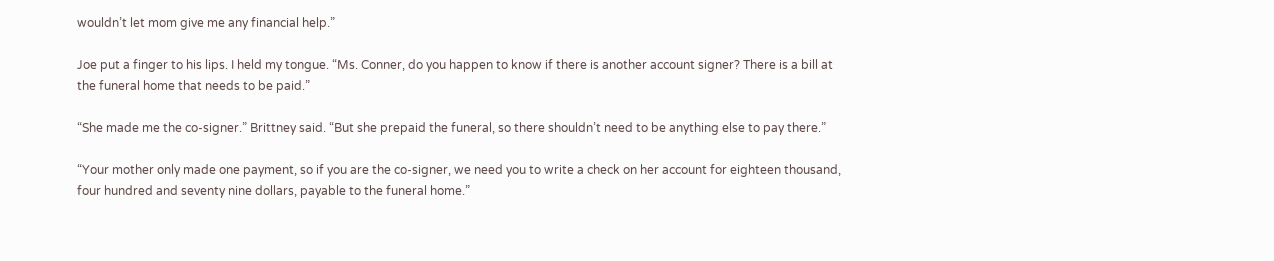wouldn’t let mom give me any financial help.”

Joe put a finger to his lips. I held my tongue. “Ms. Conner, do you happen to know if there is another account signer? There is a bill at the funeral home that needs to be paid.”

“She made me the co-signer.” Brittney said. “But she prepaid the funeral, so there shouldn’t need to be anything else to pay there.”

“Your mother only made one payment, so if you are the co-signer, we need you to write a check on her account for eighteen thousand, four hundred and seventy nine dollars, payable to the funeral home.”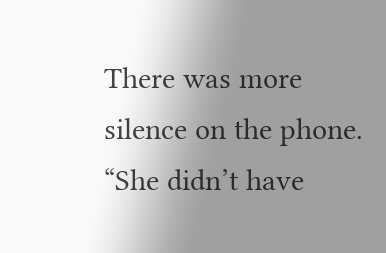There was more silence on the phone. “She didn’t have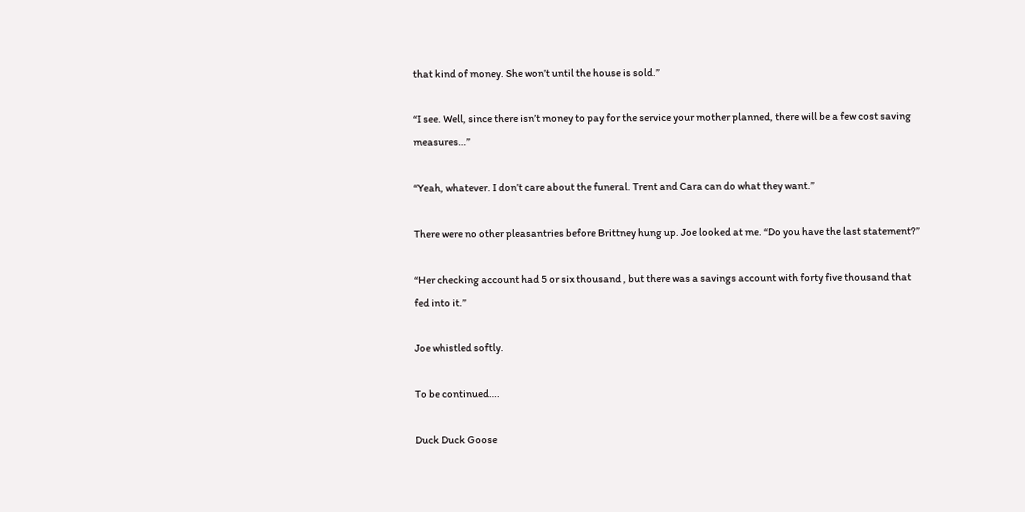that kind of money. She won’t until the house is sold.”

“I see. Well, since there isn’t money to pay for the service your mother planned, there will be a few cost saving measures…”

“Yeah, whatever. I don’t care about the funeral. Trent and Cara can do what they want.”

There were no other pleasantries before Brittney hung up. Joe looked at me. “Do you have the last statement?”

“Her checking account had 5 or six thousand , but there was a savings account with forty five thousand that fed into it.”

Joe whistled softly.

To be continued….

Duck Duck Goose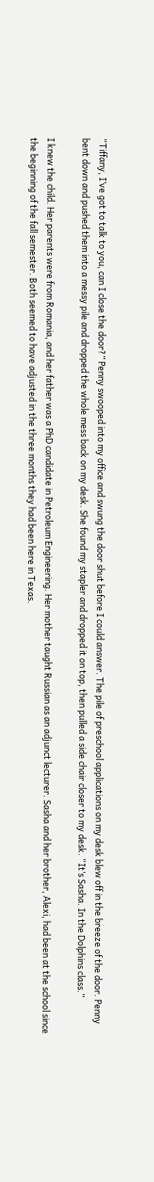“Tiffany, I’ve got to talk to you, can I close the door?” Penny swooped into my office and swung the door shut before I could answer. The pile of preschool applications on my desk blew off in the breeze of the door. Penny bent down and pushed them into a messy pile and dropped the whole mess back on my desk. She found my stapler and dropped it on top, then pulled a side chair closer to my desk. “It’s Sasha. In the Dolphins class.”

I knew the child. Her parents were from Romania, and her father was a PhD candidate in Petroleum Engineering. Her mother taught Russian as an adjunct lecturer. Sasha and her brother, Alexi, had been at the school since the beginning of the fall semester. Both seemed to have adjusted in the three months they had been here in Texas.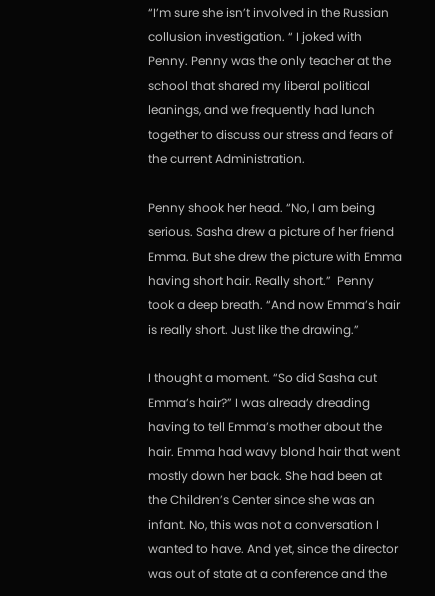“I’m sure she isn’t involved in the Russian collusion investigation. “ I joked with Penny. Penny was the only teacher at the school that shared my liberal political leanings, and we frequently had lunch together to discuss our stress and fears of the current Administration.

Penny shook her head. “No, I am being serious. Sasha drew a picture of her friend Emma. But she drew the picture with Emma having short hair. Really short.”  Penny took a deep breath. “And now Emma’s hair is really short. Just like the drawing.”

I thought a moment. “So did Sasha cut Emma’s hair?” I was already dreading having to tell Emma’s mother about the hair. Emma had wavy blond hair that went mostly down her back. She had been at the Children’s Center since she was an infant. No, this was not a conversation I wanted to have. And yet, since the director was out of state at a conference and the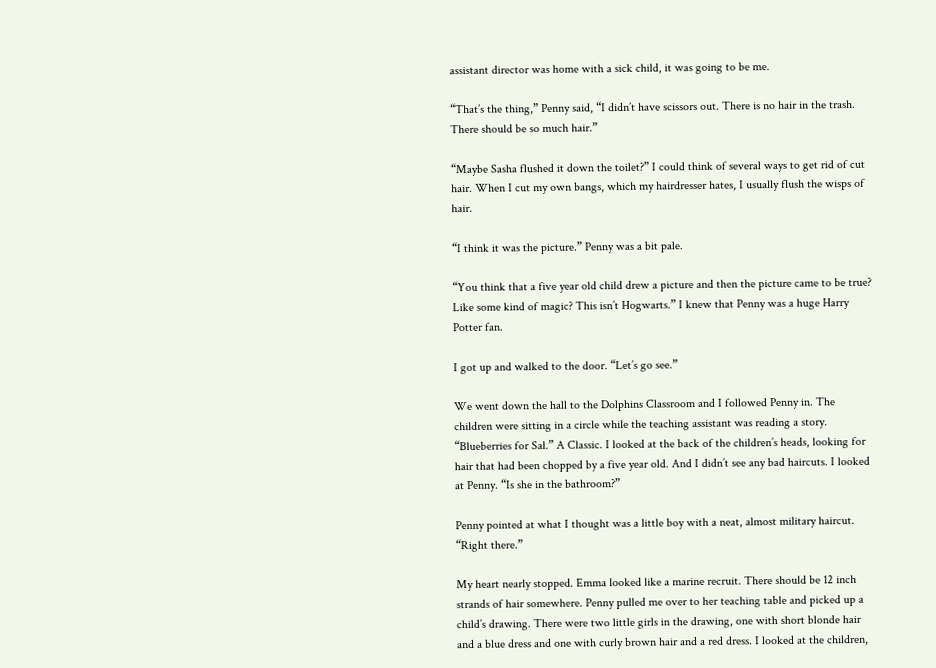assistant director was home with a sick child, it was going to be me.

“That’s the thing,” Penny said, “I didn’t have scissors out. There is no hair in the trash. There should be so much hair.”

“Maybe Sasha flushed it down the toilet?” I could think of several ways to get rid of cut hair. When I cut my own bangs, which my hairdresser hates, I usually flush the wisps of hair.

“I think it was the picture.” Penny was a bit pale.

“You think that a five year old child drew a picture and then the picture came to be true? Like some kind of magic? This isn’t Hogwarts.” I knew that Penny was a huge Harry Potter fan.

I got up and walked to the door. “Let’s go see.”

We went down the hall to the Dolphins Classroom and I followed Penny in. The children were sitting in a circle while the teaching assistant was reading a story. “Blueberries for Sal.” A Classic. I looked at the back of the children’s heads, looking for hair that had been chopped by a five year old. And I didn’t see any bad haircuts. I looked at Penny. “Is she in the bathroom?”

Penny pointed at what I thought was a little boy with a neat, almost military haircut. “Right there.”

My heart nearly stopped. Emma looked like a marine recruit. There should be 12 inch strands of hair somewhere. Penny pulled me over to her teaching table and picked up a child’s drawing. There were two little girls in the drawing, one with short blonde hair and a blue dress and one with curly brown hair and a red dress. I looked at the children,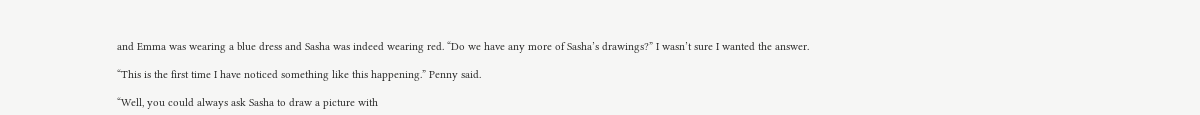and Emma was wearing a blue dress and Sasha was indeed wearing red. “Do we have any more of Sasha’s drawings?” I wasn’t sure I wanted the answer.

“This is the first time I have noticed something like this happening.” Penny said.

“Well, you could always ask Sasha to draw a picture with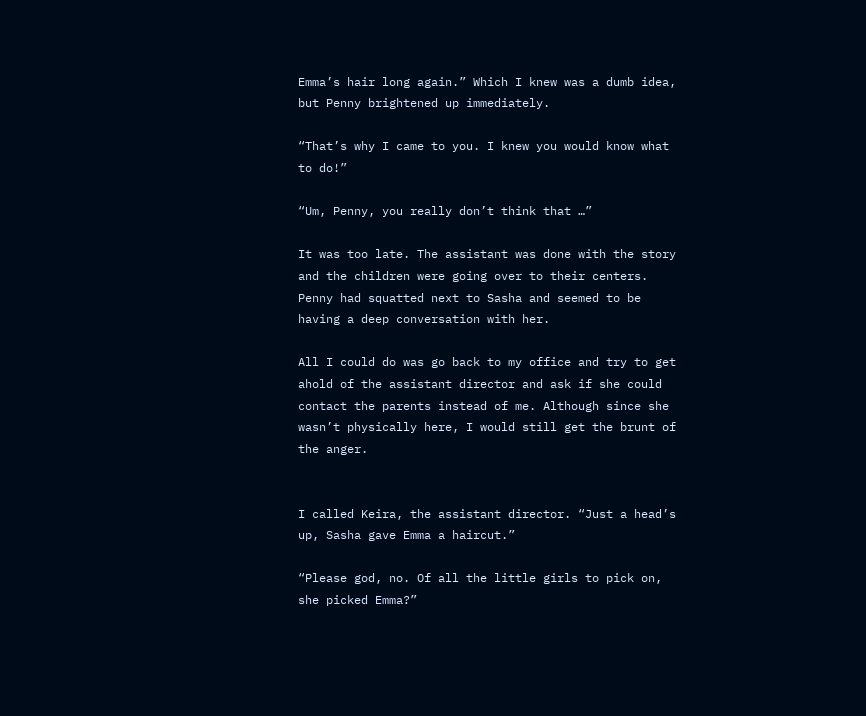Emma’s hair long again.” Which I knew was a dumb idea, but Penny brightened up immediately.

“That’s why I came to you. I knew you would know what to do!”

“Um, Penny, you really don’t think that …”

It was too late. The assistant was done with the story and the children were going over to their centers. Penny had squatted next to Sasha and seemed to be having a deep conversation with her.

All I could do was go back to my office and try to get ahold of the assistant director and ask if she could contact the parents instead of me. Although since she wasn’t physically here, I would still get the brunt of the anger.


I called Keira, the assistant director. “Just a head’s up, Sasha gave Emma a haircut.”

“Please god, no. Of all the little girls to pick on, she picked Emma?”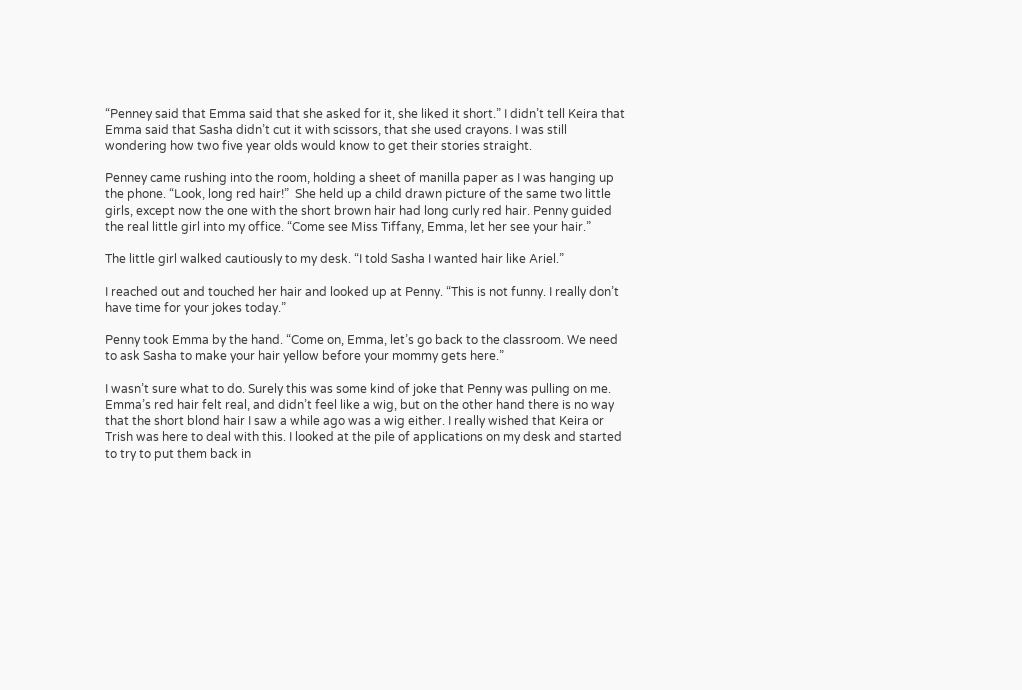“Penney said that Emma said that she asked for it, she liked it short.” I didn’t tell Keira that Emma said that Sasha didn’t cut it with scissors, that she used crayons. I was still wondering how two five year olds would know to get their stories straight.

Penney came rushing into the room, holding a sheet of manilla paper as I was hanging up the phone. “Look, long red hair!”  She held up a child drawn picture of the same two little girls, except now the one with the short brown hair had long curly red hair. Penny guided the real little girl into my office. “Come see Miss Tiffany, Emma, let her see your hair.”

The little girl walked cautiously to my desk. “I told Sasha I wanted hair like Ariel.”

I reached out and touched her hair and looked up at Penny. “This is not funny. I really don’t have time for your jokes today.”

Penny took Emma by the hand. “Come on, Emma, let’s go back to the classroom. We need to ask Sasha to make your hair yellow before your mommy gets here.”

I wasn’t sure what to do. Surely this was some kind of joke that Penny was pulling on me. Emma’s red hair felt real, and didn’t feel like a wig, but on the other hand there is no way that the short blond hair I saw a while ago was a wig either. I really wished that Keira or Trish was here to deal with this. I looked at the pile of applications on my desk and started to try to put them back in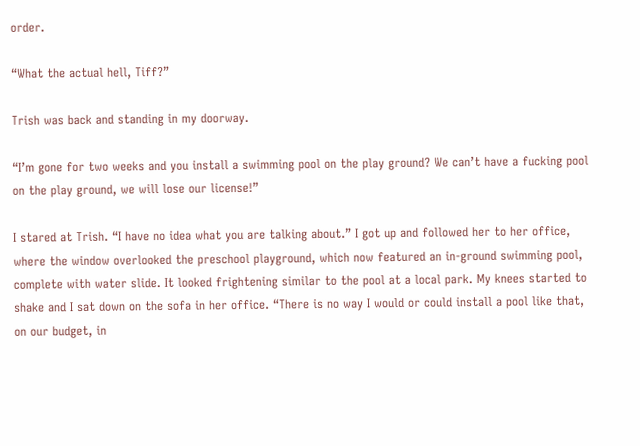order.

“What the actual hell, Tiff?”

Trish was back and standing in my doorway.

“I’m gone for two weeks and you install a swimming pool on the play ground? We can’t have a fucking pool on the play ground, we will lose our license!”

I stared at Trish. “I have no idea what you are talking about.” I got up and followed her to her office, where the window overlooked the preschool playground, which now featured an in-ground swimming pool, complete with water slide. It looked frightening similar to the pool at a local park. My knees started to shake and I sat down on the sofa in her office. “There is no way I would or could install a pool like that, on our budget, in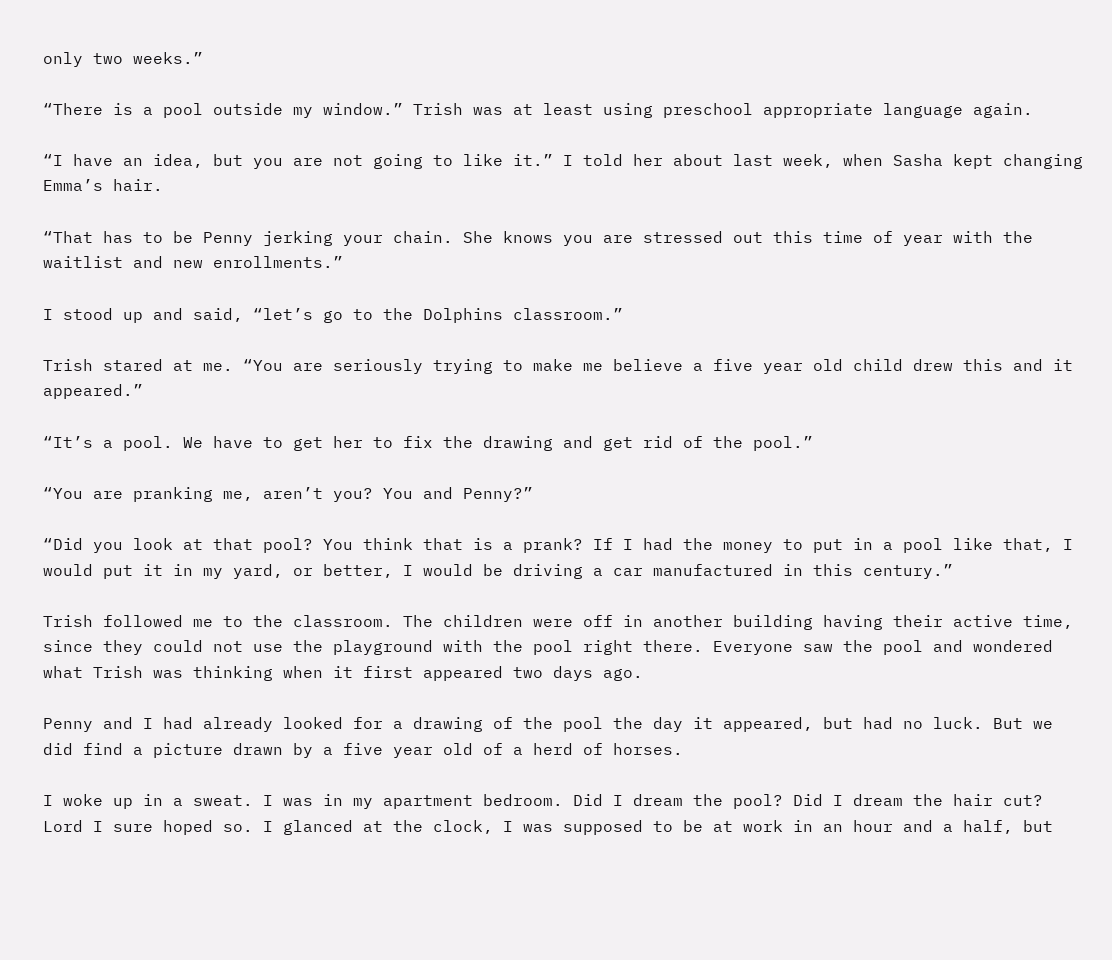only two weeks.”

“There is a pool outside my window.” Trish was at least using preschool appropriate language again.

“I have an idea, but you are not going to like it.” I told her about last week, when Sasha kept changing Emma’s hair.

“That has to be Penny jerking your chain. She knows you are stressed out this time of year with the waitlist and new enrollments.”

I stood up and said, “let’s go to the Dolphins classroom.”

Trish stared at me. “You are seriously trying to make me believe a five year old child drew this and it appeared.”

“It’s a pool. We have to get her to fix the drawing and get rid of the pool.”

“You are pranking me, aren’t you? You and Penny?”

“Did you look at that pool? You think that is a prank? If I had the money to put in a pool like that, I would put it in my yard, or better, I would be driving a car manufactured in this century.”

Trish followed me to the classroom. The children were off in another building having their active time, since they could not use the playground with the pool right there. Everyone saw the pool and wondered what Trish was thinking when it first appeared two days ago.

Penny and I had already looked for a drawing of the pool the day it appeared, but had no luck. But we did find a picture drawn by a five year old of a herd of horses.

I woke up in a sweat. I was in my apartment bedroom. Did I dream the pool? Did I dream the hair cut? Lord I sure hoped so. I glanced at the clock, I was supposed to be at work in an hour and a half, but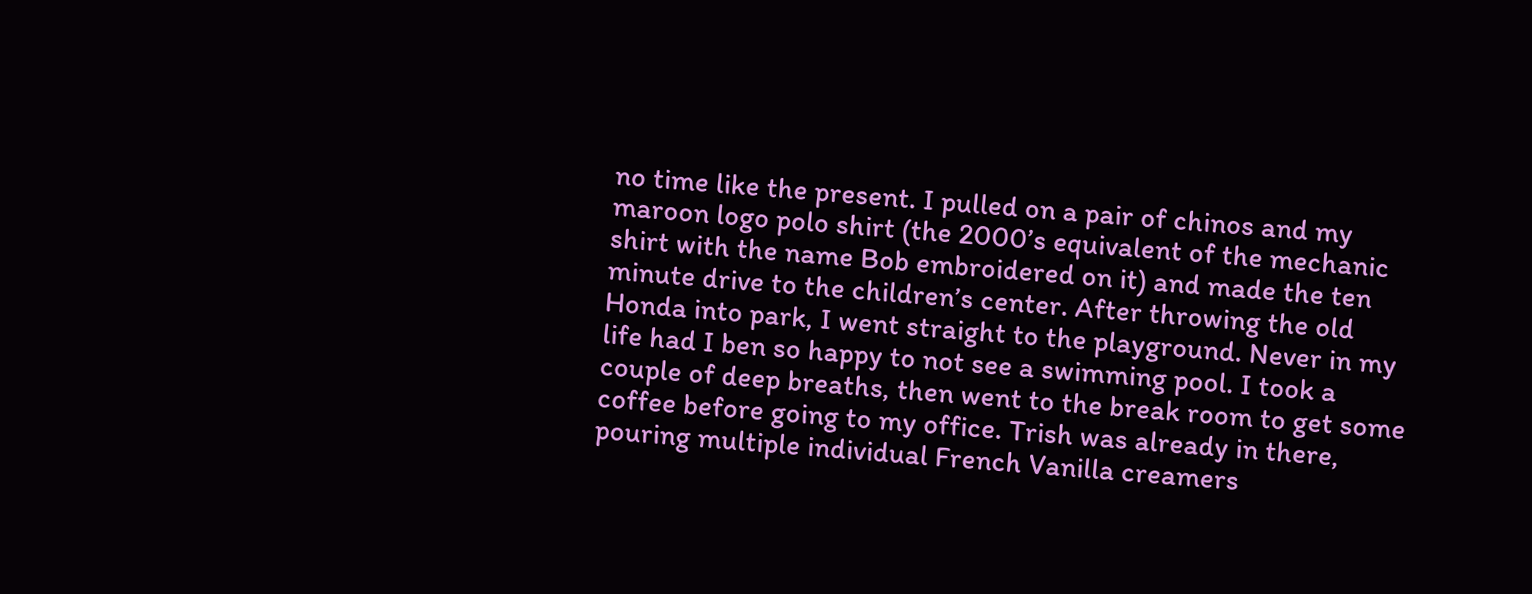no time like the present. I pulled on a pair of chinos and my maroon logo polo shirt (the 2000’s equivalent of the mechanic shirt with the name Bob embroidered on it) and made the ten minute drive to the children’s center. After throwing the old Honda into park, I went straight to the playground. Never in my life had I ben so happy to not see a swimming pool. I took a couple of deep breaths, then went to the break room to get some coffee before going to my office. Trish was already in there, pouring multiple individual French Vanilla creamers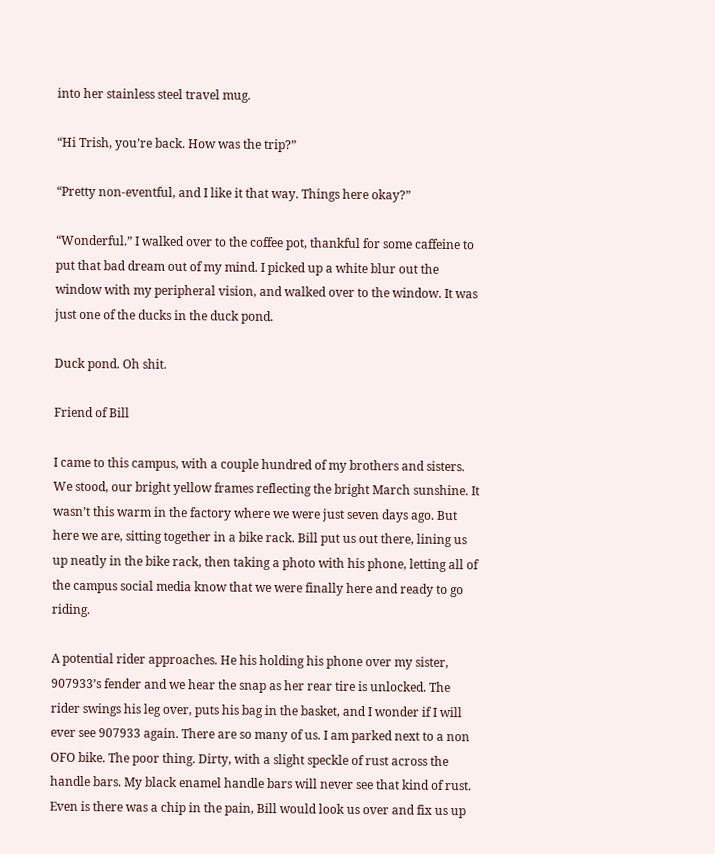into her stainless steel travel mug.

“Hi Trish, you’re back. How was the trip?”

“Pretty non-eventful, and I like it that way. Things here okay?”

“Wonderful.” I walked over to the coffee pot, thankful for some caffeine to put that bad dream out of my mind. I picked up a white blur out the window with my peripheral vision, and walked over to the window. It was just one of the ducks in the duck pond.

Duck pond. Oh shit.

Friend of Bill

I came to this campus, with a couple hundred of my brothers and sisters. We stood, our bright yellow frames reflecting the bright March sunshine. It wasn’t this warm in the factory where we were just seven days ago. But here we are, sitting together in a bike rack. Bill put us out there, lining us up neatly in the bike rack, then taking a photo with his phone, letting all of the campus social media know that we were finally here and ready to go riding.

A potential rider approaches. He his holding his phone over my sister, 907933’s fender and we hear the snap as her rear tire is unlocked. The rider swings his leg over, puts his bag in the basket, and I wonder if I will ever see 907933 again. There are so many of us. I am parked next to a non OFO bike. The poor thing. Dirty, with a slight speckle of rust across the handle bars. My black enamel handle bars will never see that kind of rust. Even is there was a chip in the pain, Bill would look us over and fix us up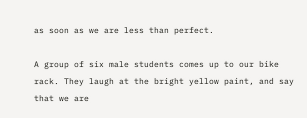as soon as we are less than perfect.

A group of six male students comes up to our bike rack. They laugh at the bright yellow paint, and say that we are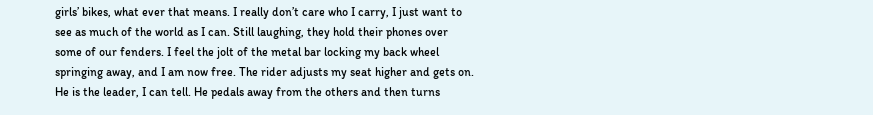girls’ bikes, what ever that means. I really don’t care who I carry, I just want to see as much of the world as I can. Still laughing, they hold their phones over some of our fenders. I feel the jolt of the metal bar locking my back wheel springing away, and I am now free. The rider adjusts my seat higher and gets on. He is the leader, I can tell. He pedals away from the others and then turns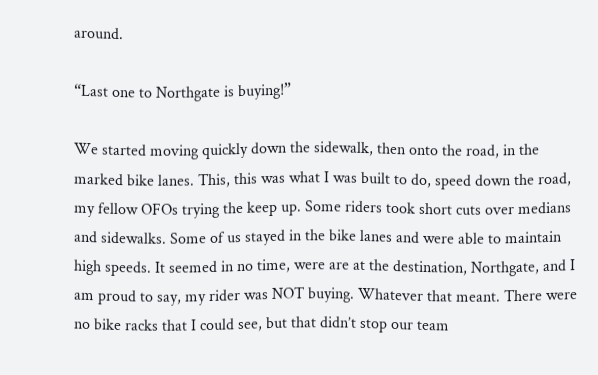around.

“Last one to Northgate is buying!”

We started moving quickly down the sidewalk, then onto the road, in the marked bike lanes. This, this was what I was built to do, speed down the road, my fellow OFOs trying the keep up. Some riders took short cuts over medians and sidewalks. Some of us stayed in the bike lanes and were able to maintain high speeds. It seemed in no time, were are at the destination, Northgate, and I am proud to say, my rider was NOT buying. Whatever that meant. There were no bike racks that I could see, but that didn’t stop our team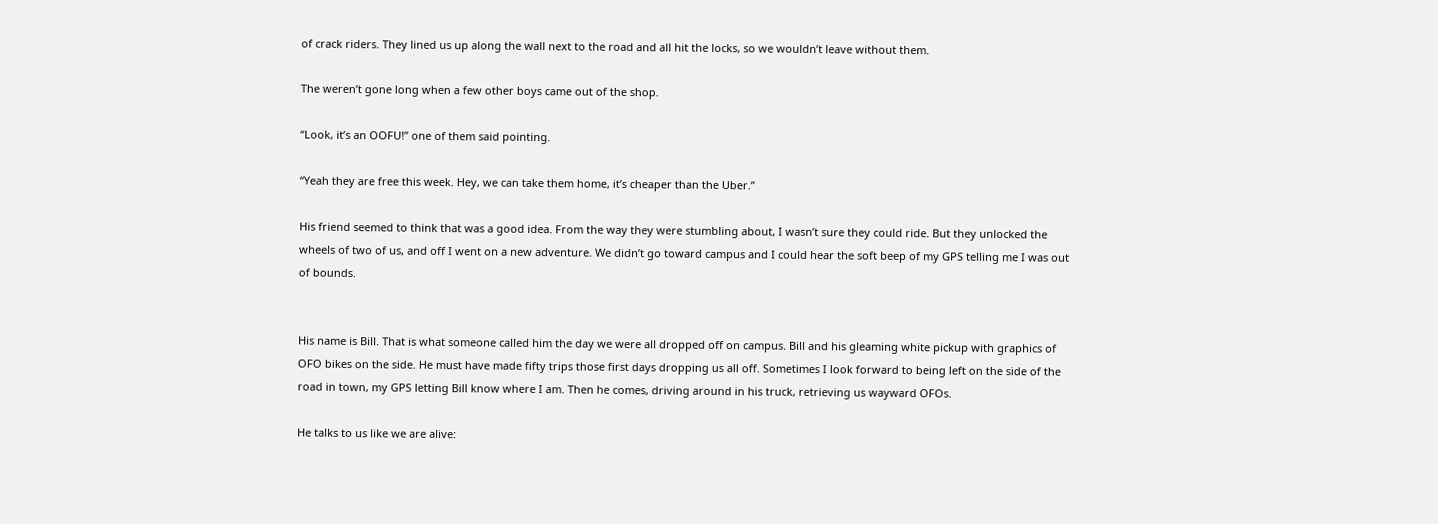of crack riders. They lined us up along the wall next to the road and all hit the locks, so we wouldn’t leave without them.

The weren’t gone long when a few other boys came out of the shop.

“Look, it’s an OOFU!” one of them said pointing.

“Yeah they are free this week. Hey, we can take them home, it’s cheaper than the Uber.”

His friend seemed to think that was a good idea. From the way they were stumbling about, I wasn’t sure they could ride. But they unlocked the wheels of two of us, and off I went on a new adventure. We didn’t go toward campus and I could hear the soft beep of my GPS telling me I was out of bounds.


His name is Bill. That is what someone called him the day we were all dropped off on campus. Bill and his gleaming white pickup with graphics of OFO bikes on the side. He must have made fifty trips those first days dropping us all off. Sometimes I look forward to being left on the side of the road in town, my GPS letting Bill know where I am. Then he comes, driving around in his truck, retrieving us wayward OFOs.

He talks to us like we are alive: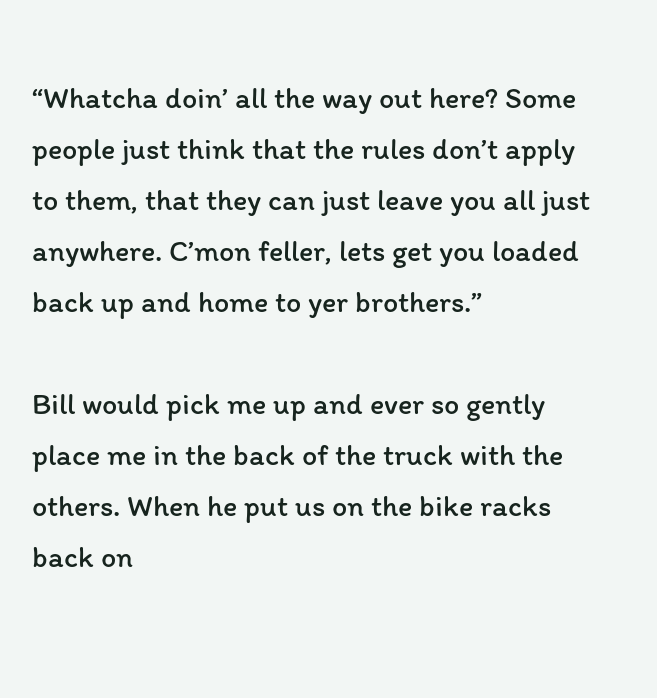“Whatcha doin’ all the way out here? Some people just think that the rules don’t apply to them, that they can just leave you all just anywhere. C’mon feller, lets get you loaded back up and home to yer brothers.”

Bill would pick me up and ever so gently place me in the back of the truck with the others. When he put us on the bike racks back on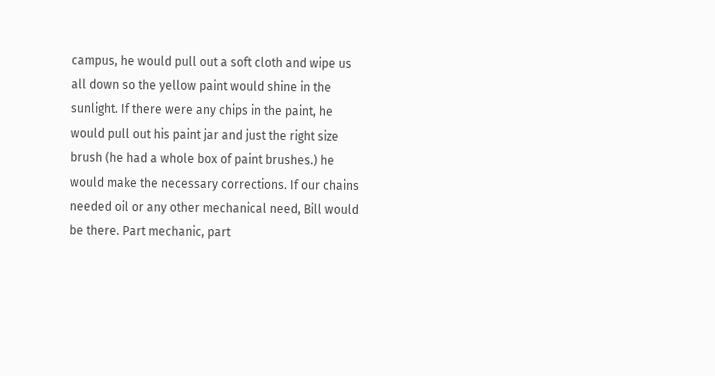campus, he would pull out a soft cloth and wipe us all down so the yellow paint would shine in the sunlight. If there were any chips in the paint, he would pull out his paint jar and just the right size brush (he had a whole box of paint brushes.) he would make the necessary corrections. If our chains needed oil or any other mechanical need, Bill would be there. Part mechanic, part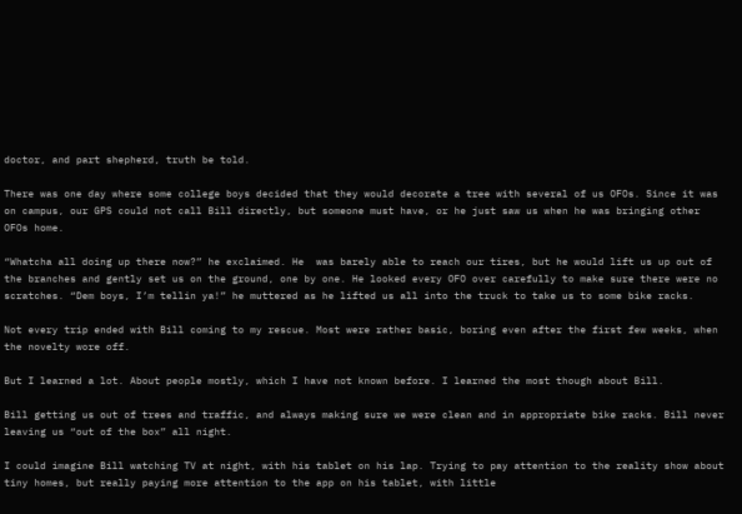doctor, and part shepherd, truth be told.

There was one day where some college boys decided that they would decorate a tree with several of us OFOs. Since it was on campus, our GPS could not call Bill directly, but someone must have, or he just saw us when he was bringing other OFOs home.

“Whatcha all doing up there now?” he exclaimed. He  was barely able to reach our tires, but he would lift us up out of the branches and gently set us on the ground, one by one. He looked every OFO over carefully to make sure there were no scratches. “Dem boys, I’m tellin ya!” he muttered as he lifted us all into the truck to take us to some bike racks.

Not every trip ended with Bill coming to my rescue. Most were rather basic, boring even after the first few weeks, when the novelty wore off.

But I learned a lot. About people mostly, which I have not known before. I learned the most though about Bill.

Bill getting us out of trees and traffic, and always making sure we were clean and in appropriate bike racks. Bill never leaving us “out of the box” all night.

I could imagine Bill watching TV at night, with his tablet on his lap. Trying to pay attention to the reality show about tiny homes, but really paying more attention to the app on his tablet, with little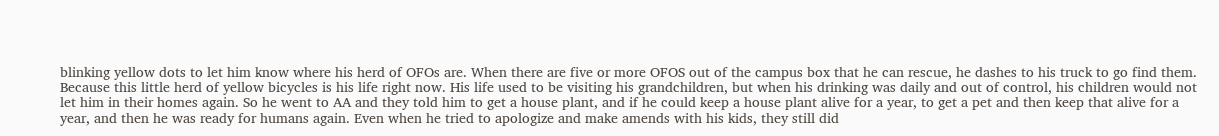blinking yellow dots to let him know where his herd of OFOs are. When there are five or more OFOS out of the campus box that he can rescue, he dashes to his truck to go find them. Because this little herd of yellow bicycles is his life right now. His life used to be visiting his grandchildren, but when his drinking was daily and out of control, his children would not let him in their homes again. So he went to AA and they told him to get a house plant, and if he could keep a house plant alive for a year, to get a pet and then keep that alive for a year, and then he was ready for humans again. Even when he tried to apologize and make amends with his kids, they still did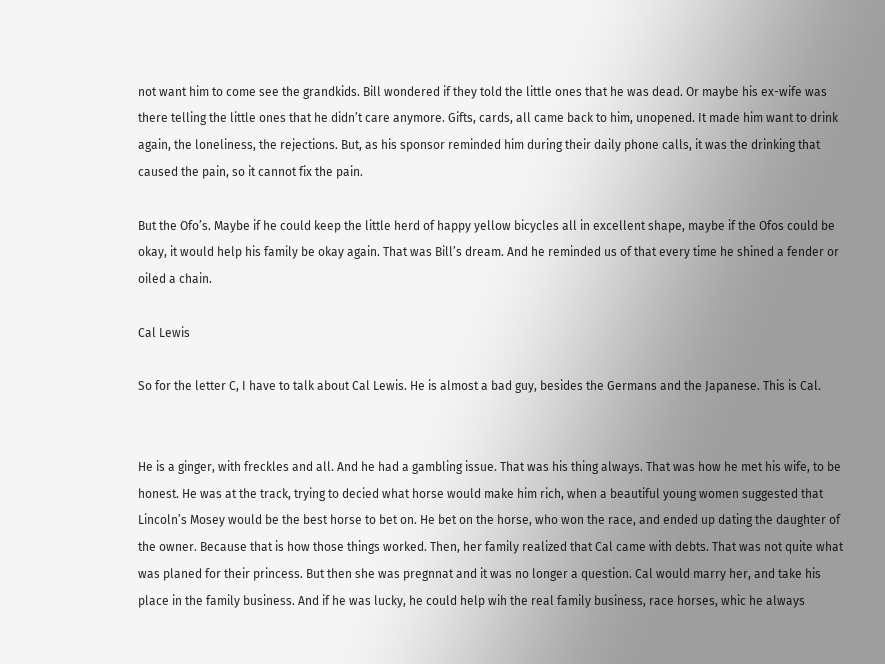not want him to come see the grandkids. Bill wondered if they told the little ones that he was dead. Or maybe his ex-wife was there telling the little ones that he didn’t care anymore. Gifts, cards, all came back to him, unopened. It made him want to drink again, the loneliness, the rejections. But, as his sponsor reminded him during their daily phone calls, it was the drinking that caused the pain, so it cannot fix the pain.

But the Ofo’s. Maybe if he could keep the little herd of happy yellow bicycles all in excellent shape, maybe if the Ofos could be okay, it would help his family be okay again. That was Bill’s dream. And he reminded us of that every time he shined a fender or oiled a chain.

Cal Lewis

So for the letter C, I have to talk about Cal Lewis. He is almost a bad guy, besides the Germans and the Japanese. This is Cal.


He is a ginger, with freckles and all. And he had a gambling issue. That was his thing always. That was how he met his wife, to be honest. He was at the track, trying to decied what horse would make him rich, when a beautiful young women suggested that Lincoln’s Mosey would be the best horse to bet on. He bet on the horse, who won the race, and ended up dating the daughter of the owner. Because that is how those things worked. Then, her family realized that Cal came with debts. That was not quite what was planed for their princess. But then she was pregnnat and it was no longer a question. Cal would marry her, and take his place in the family business. And if he was lucky, he could help wih the real family business, race horses, whic he always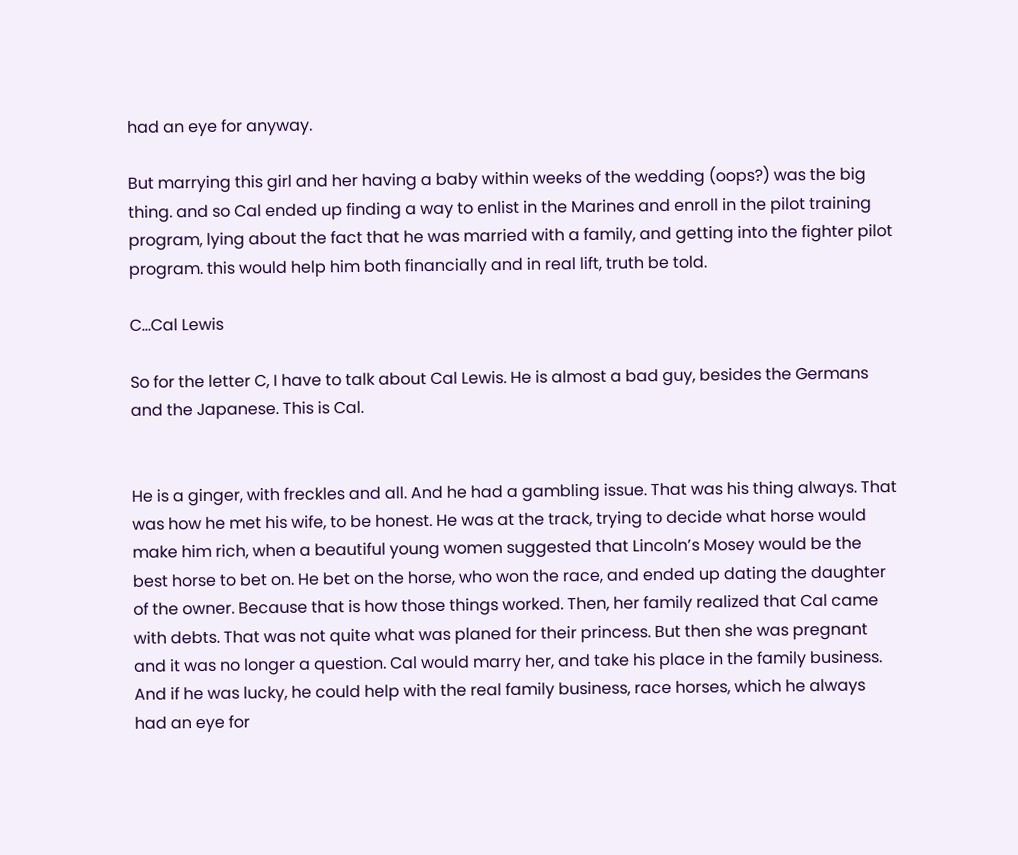had an eye for anyway.

But marrying this girl and her having a baby within weeks of the wedding (oops?) was the big thing. and so Cal ended up finding a way to enlist in the Marines and enroll in the pilot training program, lying about the fact that he was married with a family, and getting into the fighter pilot program. this would help him both financially and in real lift, truth be told.

C…Cal Lewis

So for the letter C, I have to talk about Cal Lewis. He is almost a bad guy, besides the Germans and the Japanese. This is Cal.


He is a ginger, with freckles and all. And he had a gambling issue. That was his thing always. That was how he met his wife, to be honest. He was at the track, trying to decide what horse would make him rich, when a beautiful young women suggested that Lincoln’s Mosey would be the best horse to bet on. He bet on the horse, who won the race, and ended up dating the daughter of the owner. Because that is how those things worked. Then, her family realized that Cal came with debts. That was not quite what was planed for their princess. But then she was pregnant and it was no longer a question. Cal would marry her, and take his place in the family business. And if he was lucky, he could help with the real family business, race horses, which he always had an eye for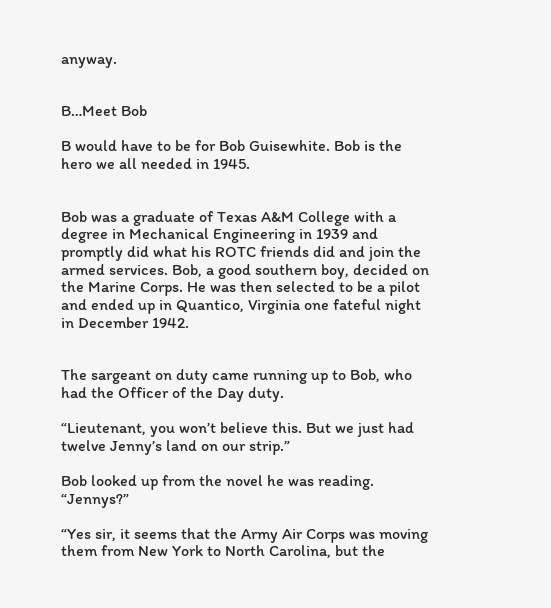anyway.


B…Meet Bob

B would have to be for Bob Guisewhite. Bob is the hero we all needed in 1945.


Bob was a graduate of Texas A&M College with a degree in Mechanical Engineering in 1939 and promptly did what his ROTC friends did and join the armed services. Bob, a good southern boy, decided on the Marine Corps. He was then selected to be a pilot and ended up in Quantico, Virginia one fateful night in December 1942.


The sargeant on duty came running up to Bob, who had the Officer of the Day duty.

“Lieutenant, you won’t believe this. But we just had twelve Jenny’s land on our strip.”

Bob looked up from the novel he was reading. “Jennys?”

“Yes sir, it seems that the Army Air Corps was moving them from New York to North Carolina, but the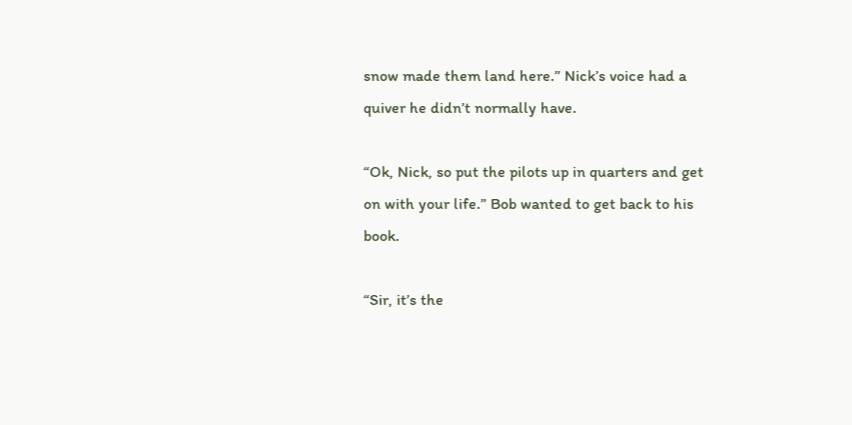snow made them land here.” Nick’s voice had a quiver he didn’t normally have.

“Ok, Nick, so put the pilots up in quarters and get on with your life.” Bob wanted to get back to his book.

“Sir, it’s the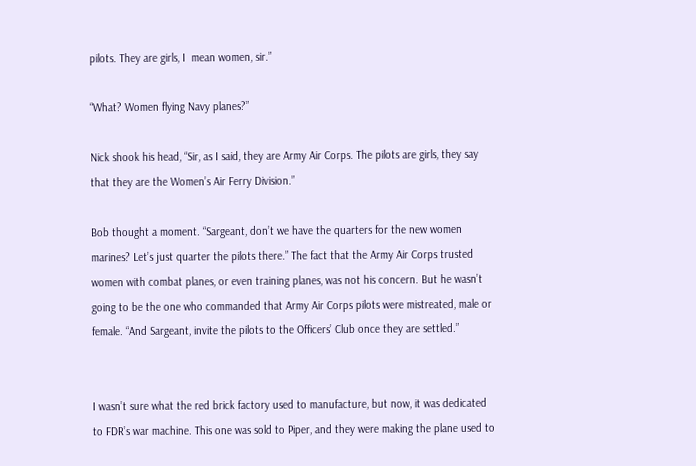pilots. They are girls, I  mean women, sir.”

“What? Women flying Navy planes?”

Nick shook his head, “Sir, as I said, they are Army Air Corps. The pilots are girls, they say that they are the Women’s Air Ferry Division.”

Bob thought a moment. “Sargeant, don’t we have the quarters for the new women marines? Let’s just quarter the pilots there.” The fact that the Army Air Corps trusted women with combat planes, or even training planes, was not his concern. But he wasn’t going to be the one who commanded that Army Air Corps pilots were mistreated, male or female. “And Sargeant, invite the pilots to the Officers’ Club once they are settled.”


I wasn’t sure what the red brick factory used to manufacture, but now, it was dedicated to FDR’s war machine. This one was sold to Piper, and they were making the plane used to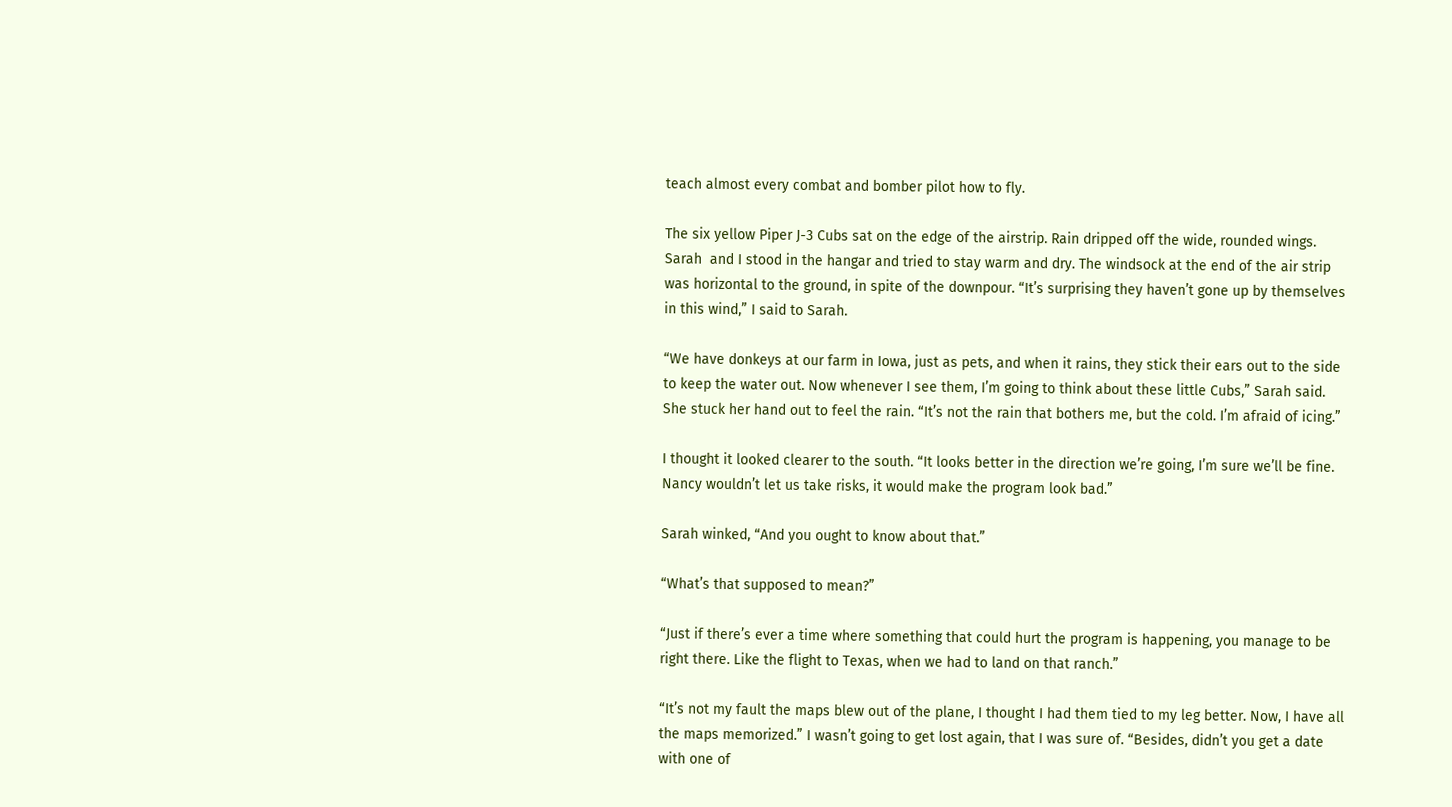teach almost every combat and bomber pilot how to fly.

The six yellow Piper J-3 Cubs sat on the edge of the airstrip. Rain dripped off the wide, rounded wings. Sarah  and I stood in the hangar and tried to stay warm and dry. The windsock at the end of the air strip was horizontal to the ground, in spite of the downpour. “It’s surprising they haven’t gone up by themselves in this wind,” I said to Sarah.

“We have donkeys at our farm in Iowa, just as pets, and when it rains, they stick their ears out to the side to keep the water out. Now whenever I see them, I’m going to think about these little Cubs,” Sarah said. She stuck her hand out to feel the rain. “It’s not the rain that bothers me, but the cold. I’m afraid of icing.”

I thought it looked clearer to the south. “It looks better in the direction we’re going, I’m sure we’ll be fine. Nancy wouldn’t let us take risks, it would make the program look bad.”

Sarah winked, “And you ought to know about that.”

“What’s that supposed to mean?”

“Just if there’s ever a time where something that could hurt the program is happening, you manage to be right there. Like the flight to Texas, when we had to land on that ranch.”

“It’s not my fault the maps blew out of the plane, I thought I had them tied to my leg better. Now, I have all the maps memorized.” I wasn’t going to get lost again, that I was sure of. “Besides, didn’t you get a date with one of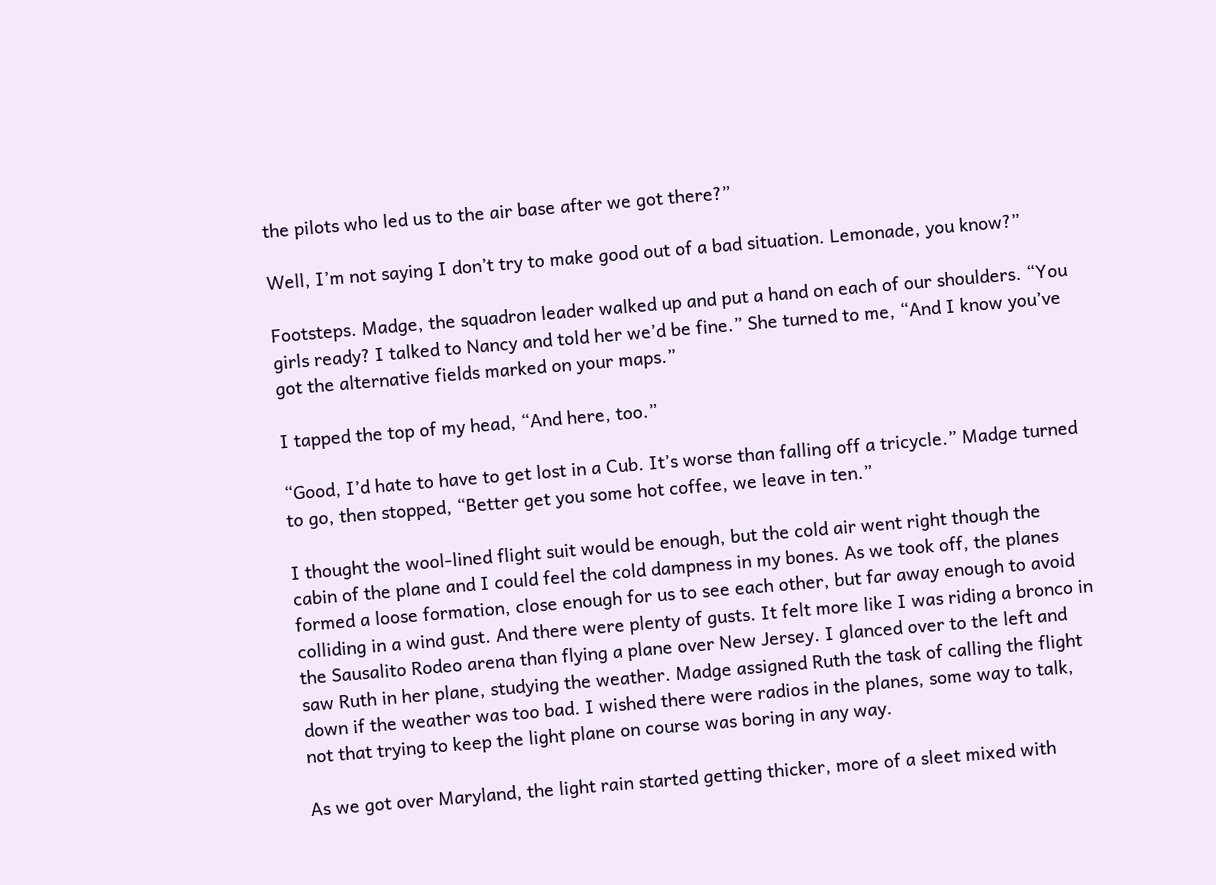the pilots who led us to the air base after we got there?”

Well, I’m not saying I don’t try to make good out of a bad situation. Lemonade, you know?”

Footsteps. Madge, the squadron leader walked up and put a hand on each of our shoulders. “You girls ready? I talked to Nancy and told her we’d be fine.” She turned to me, “And I know you’ve got the alternative fields marked on your maps.”

I tapped the top of my head, “And here, too.”

“Good, I’d hate to have to get lost in a Cub. It’s worse than falling off a tricycle.” Madge turned to go, then stopped, “Better get you some hot coffee, we leave in ten.”

I thought the wool-lined flight suit would be enough, but the cold air went right though the cabin of the plane and I could feel the cold dampness in my bones. As we took off, the planes formed a loose formation, close enough for us to see each other, but far away enough to avoid colliding in a wind gust. And there were plenty of gusts. It felt more like I was riding a bronco in the Sausalito Rodeo arena than flying a plane over New Jersey. I glanced over to the left and saw Ruth in her plane, studying the weather. Madge assigned Ruth the task of calling the flight down if the weather was too bad. I wished there were radios in the planes, some way to talk, not that trying to keep the light plane on course was boring in any way.

As we got over Maryland, the light rain started getting thicker, more of a sleet mixed with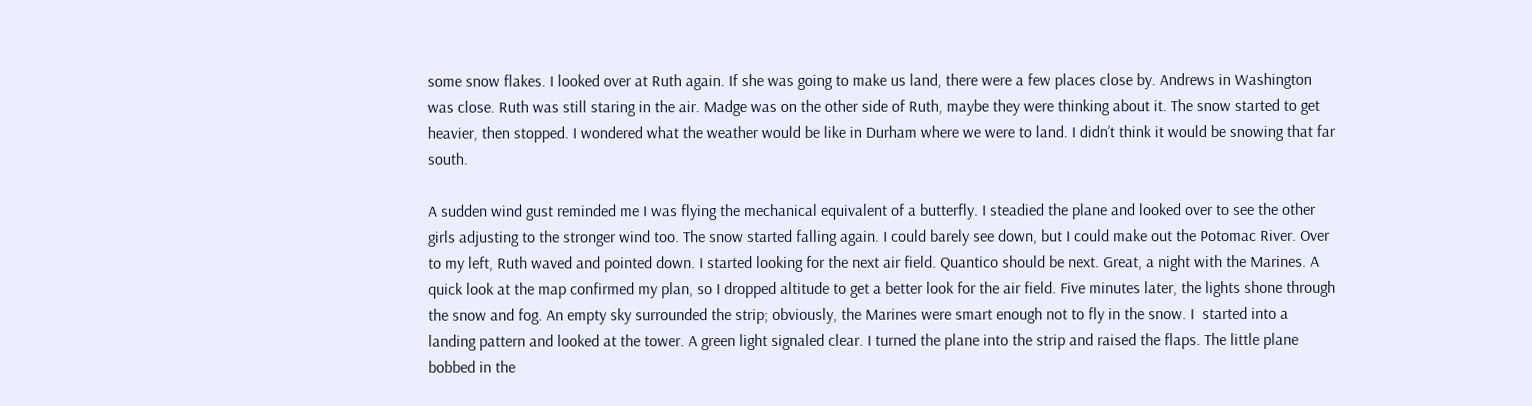some snow flakes. I looked over at Ruth again. If she was going to make us land, there were a few places close by. Andrews in Washington was close. Ruth was still staring in the air. Madge was on the other side of Ruth, maybe they were thinking about it. The snow started to get heavier, then stopped. I wondered what the weather would be like in Durham where we were to land. I didn’t think it would be snowing that far south.

A sudden wind gust reminded me I was flying the mechanical equivalent of a butterfly. I steadied the plane and looked over to see the other girls adjusting to the stronger wind too. The snow started falling again. I could barely see down, but I could make out the Potomac River. Over to my left, Ruth waved and pointed down. I started looking for the next air field. Quantico should be next. Great, a night with the Marines. A quick look at the map confirmed my plan, so I dropped altitude to get a better look for the air field. Five minutes later, the lights shone through the snow and fog. An empty sky surrounded the strip; obviously, the Marines were smart enough not to fly in the snow. I  started into a landing pattern and looked at the tower. A green light signaled clear. I turned the plane into the strip and raised the flaps. The little plane bobbed in the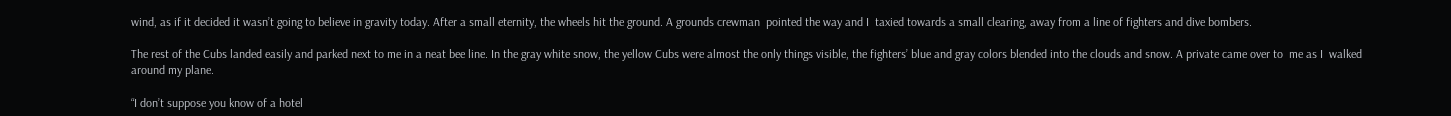wind, as if it decided it wasn’t going to believe in gravity today. After a small eternity, the wheels hit the ground. A grounds crewman  pointed the way and I  taxied towards a small clearing, away from a line of fighters and dive bombers.

The rest of the Cubs landed easily and parked next to me in a neat bee line. In the gray white snow, the yellow Cubs were almost the only things visible, the fighters’ blue and gray colors blended into the clouds and snow. A private came over to  me as I  walked around my plane.

“I don’t suppose you know of a hotel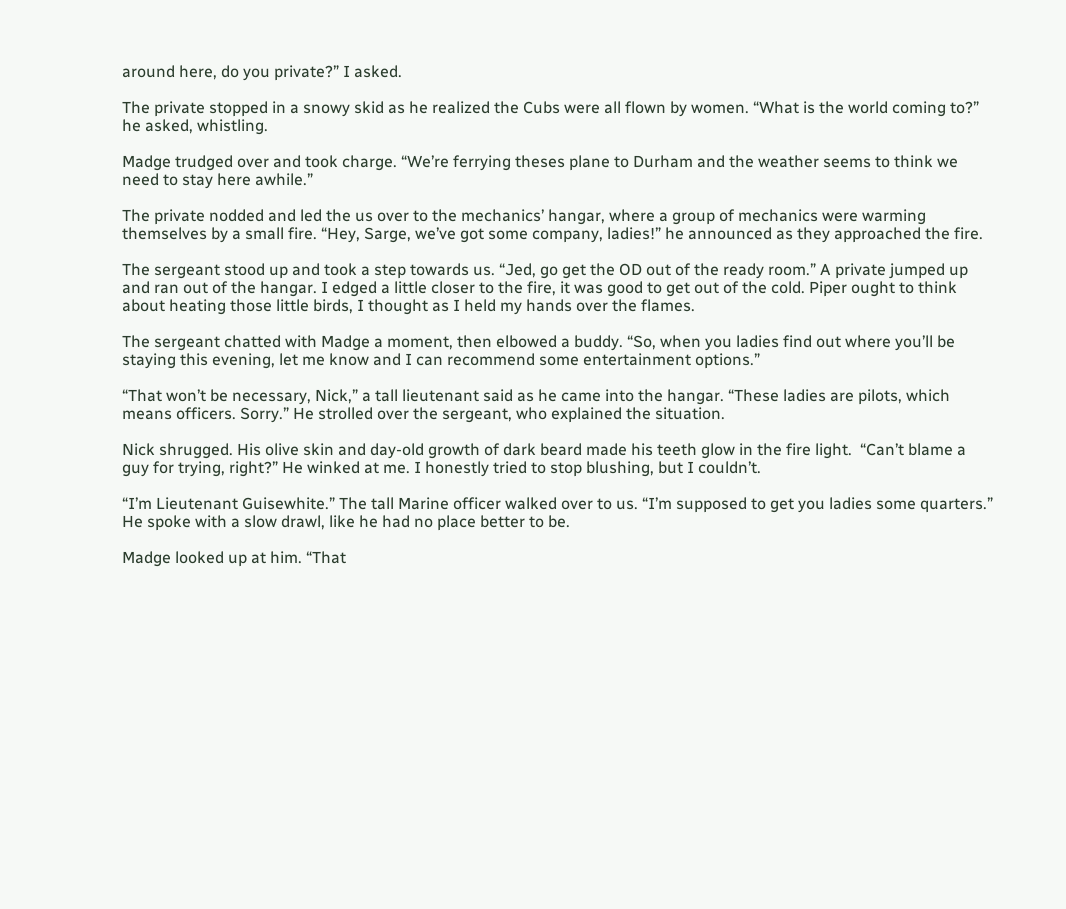around here, do you private?” I asked.

The private stopped in a snowy skid as he realized the Cubs were all flown by women. “What is the world coming to?” he asked, whistling.

Madge trudged over and took charge. “We’re ferrying theses plane to Durham and the weather seems to think we need to stay here awhile.”

The private nodded and led the us over to the mechanics’ hangar, where a group of mechanics were warming themselves by a small fire. “Hey, Sarge, we’ve got some company, ladies!” he announced as they approached the fire.

The sergeant stood up and took a step towards us. “Jed, go get the OD out of the ready room.” A private jumped up and ran out of the hangar. I edged a little closer to the fire, it was good to get out of the cold. Piper ought to think about heating those little birds, I thought as I held my hands over the flames.

The sergeant chatted with Madge a moment, then elbowed a buddy. “So, when you ladies find out where you’ll be staying this evening, let me know and I can recommend some entertainment options.”

“That won’t be necessary, Nick,” a tall lieutenant said as he came into the hangar. “These ladies are pilots, which means officers. Sorry.” He strolled over the sergeant, who explained the situation.

Nick shrugged. His olive skin and day-old growth of dark beard made his teeth glow in the fire light.  “Can’t blame a guy for trying, right?” He winked at me. I honestly tried to stop blushing, but I couldn’t.

“I’m Lieutenant Guisewhite.” The tall Marine officer walked over to us. “I’m supposed to get you ladies some quarters.” He spoke with a slow drawl, like he had no place better to be.

Madge looked up at him. “That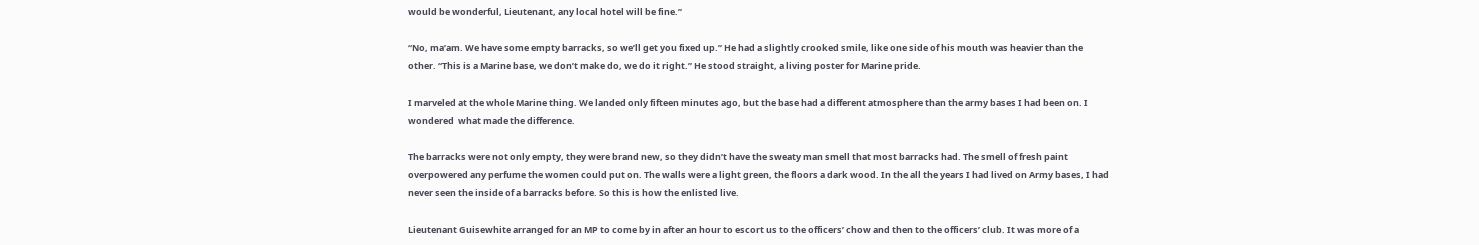would be wonderful, Lieutenant, any local hotel will be fine.”

“No, ma’am. We have some empty barracks, so we’ll get you fixed up.” He had a slightly crooked smile, like one side of his mouth was heavier than the other. “This is a Marine base, we don’t make do, we do it right.” He stood straight, a living poster for Marine pride.

I marveled at the whole Marine thing. We landed only fifteen minutes ago, but the base had a different atmosphere than the army bases I had been on. I wondered  what made the difference.

The barracks were not only empty, they were brand new, so they didn’t have the sweaty man smell that most barracks had. The smell of fresh paint overpowered any perfume the women could put on. The walls were a light green, the floors a dark wood. In the all the years I had lived on Army bases, I had never seen the inside of a barracks before. So this is how the enlisted live.

Lieutenant Guisewhite arranged for an MP to come by in after an hour to escort us to the officers’ chow and then to the officers’ club. It was more of a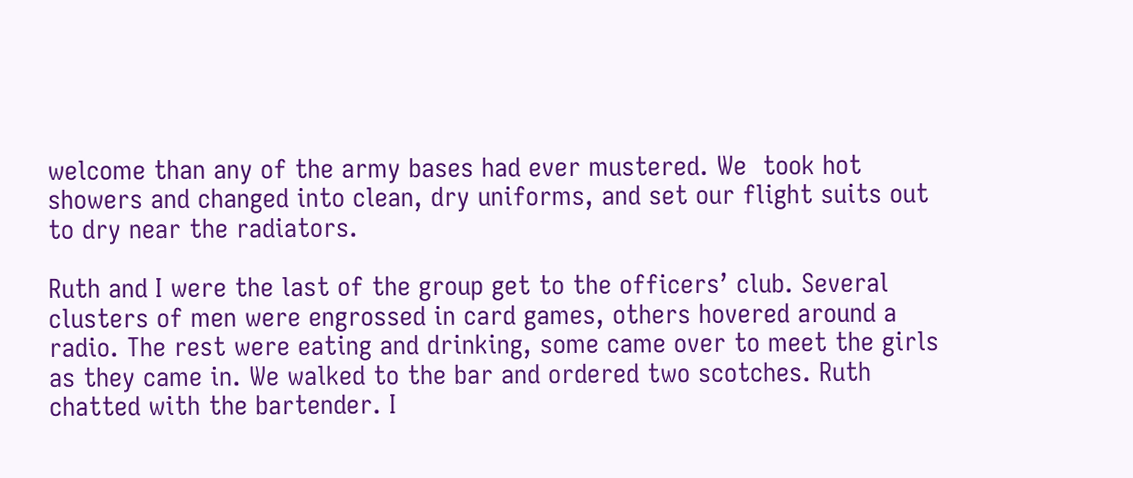welcome than any of the army bases had ever mustered. We  took hot showers and changed into clean, dry uniforms, and set our flight suits out to dry near the radiators.

Ruth and I were the last of the group get to the officers’ club. Several clusters of men were engrossed in card games, others hovered around a radio. The rest were eating and drinking, some came over to meet the girls as they came in. We walked to the bar and ordered two scotches. Ruth chatted with the bartender. I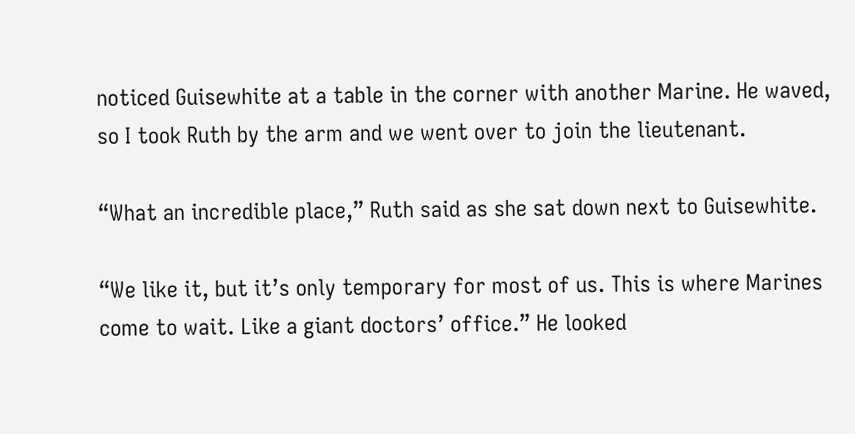noticed Guisewhite at a table in the corner with another Marine. He waved, so I took Ruth by the arm and we went over to join the lieutenant.

“What an incredible place,” Ruth said as she sat down next to Guisewhite.

“We like it, but it’s only temporary for most of us. This is where Marines come to wait. Like a giant doctors’ office.” He looked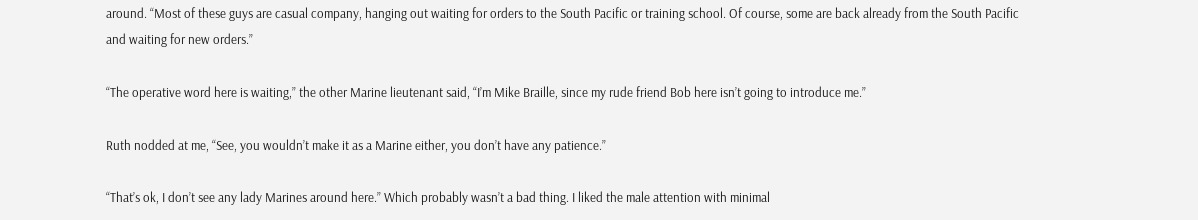around. “Most of these guys are casual company, hanging out waiting for orders to the South Pacific or training school. Of course, some are back already from the South Pacific and waiting for new orders.”

“The operative word here is waiting,” the other Marine lieutenant said, “I’m Mike Braille, since my rude friend Bob here isn’t going to introduce me.”

Ruth nodded at me, “See, you wouldn’t make it as a Marine either, you don’t have any patience.”

“That’s ok, I don’t see any lady Marines around here.” Which probably wasn’t a bad thing. I liked the male attention with minimal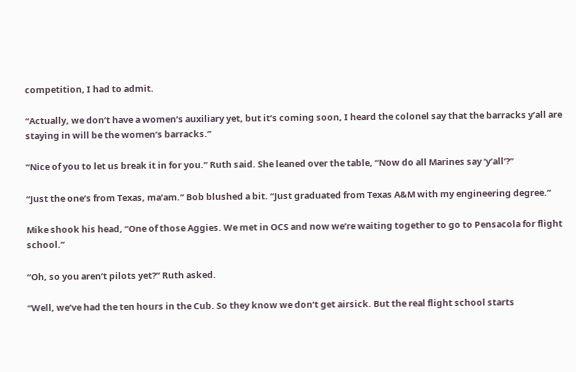competition, I had to admit.

“Actually, we don’t have a women’s auxiliary yet, but it’s coming soon, I heard the colonel say that the barracks y’all are staying in will be the women’s barracks.”

“Nice of you to let us break it in for you.” Ruth said. She leaned over the table, “Now do all Marines say ‘y’all’?”

“Just the one’s from Texas, ma’am.” Bob blushed a bit. “Just graduated from Texas A&M with my engineering degree.”

Mike shook his head, “One of those Aggies. We met in OCS and now we’re waiting together to go to Pensacola for flight school.”

“Oh, so you aren’t pilots yet?” Ruth asked.

“Well, we’ve had the ten hours in the Cub. So they know we don’t get airsick. But the real flight school starts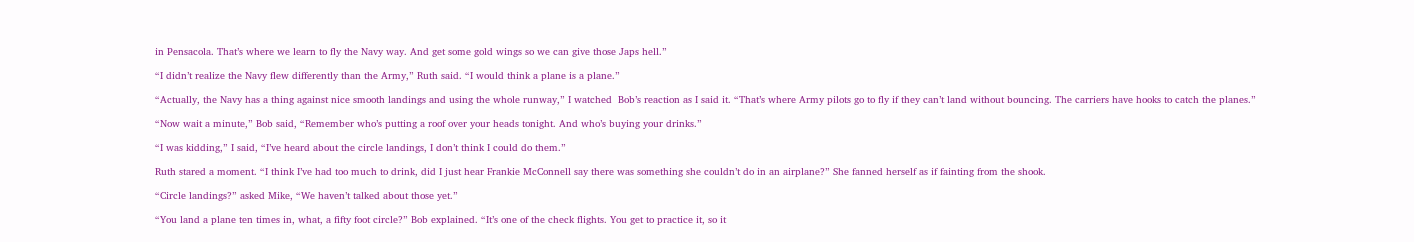in Pensacola. That’s where we learn to fly the Navy way. And get some gold wings so we can give those Japs hell.”

“I didn’t realize the Navy flew differently than the Army,” Ruth said. “I would think a plane is a plane.”

“Actually, the Navy has a thing against nice smooth landings and using the whole runway,” I watched  Bob’s reaction as I said it. “That’s where Army pilots go to fly if they can’t land without bouncing. The carriers have hooks to catch the planes.”

“Now wait a minute,” Bob said, “Remember who’s putting a roof over your heads tonight. And who’s buying your drinks.”

“I was kidding,” I said, “I’ve heard about the circle landings, I don’t think I could do them.”

Ruth stared a moment. “I think I’ve had too much to drink, did I just hear Frankie McConnell say there was something she couldn’t do in an airplane?” She fanned herself as if fainting from the shook.

“Circle landings?” asked Mike, “We haven’t talked about those yet.”

“You land a plane ten times in, what, a fifty foot circle?” Bob explained. “It’s one of the check flights. You get to practice it, so it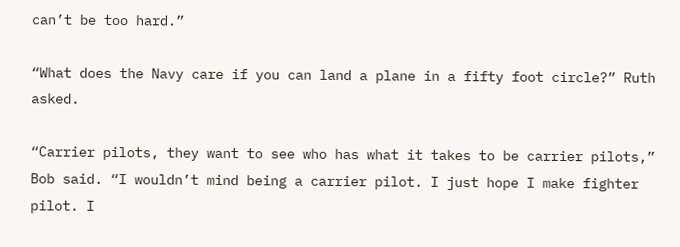can’t be too hard.”

“What does the Navy care if you can land a plane in a fifty foot circle?” Ruth asked.

“Carrier pilots, they want to see who has what it takes to be carrier pilots,” Bob said. “I wouldn’t mind being a carrier pilot. I just hope I make fighter pilot. I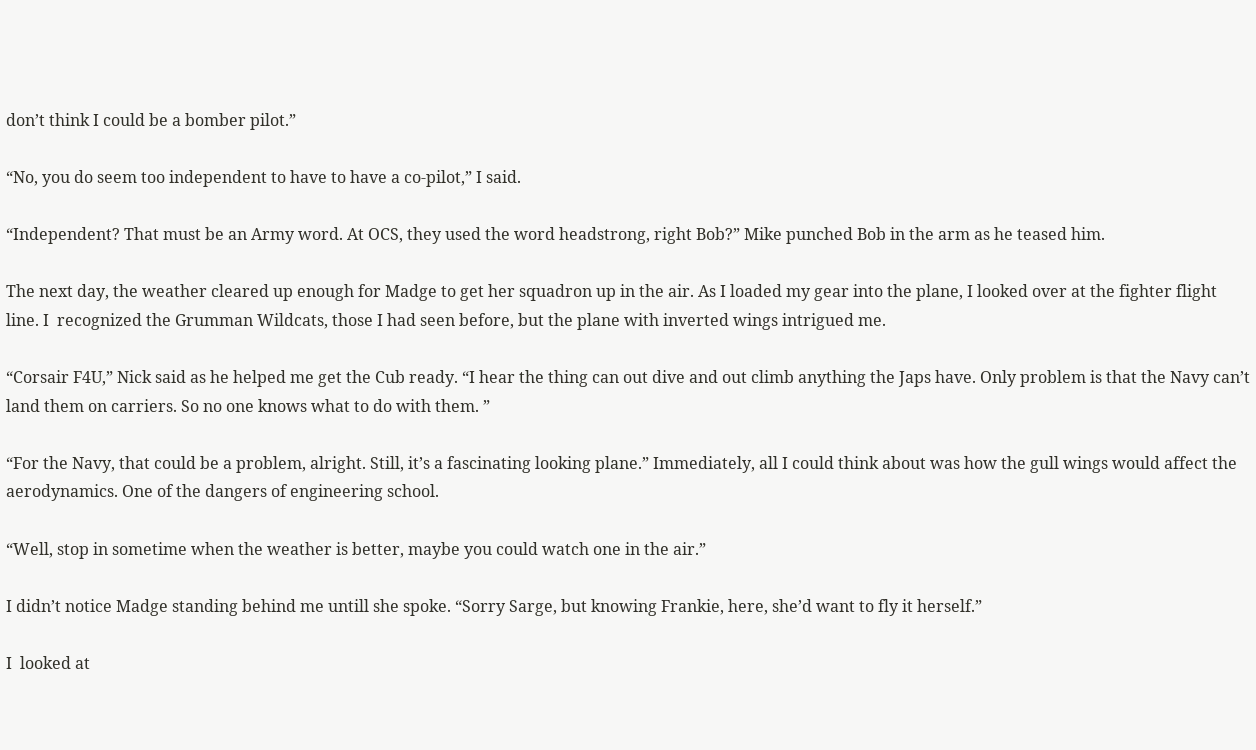don’t think I could be a bomber pilot.”

“No, you do seem too independent to have to have a co-pilot,” I said.

“Independent? That must be an Army word. At OCS, they used the word headstrong, right Bob?” Mike punched Bob in the arm as he teased him.

The next day, the weather cleared up enough for Madge to get her squadron up in the air. As I loaded my gear into the plane, I looked over at the fighter flight line. I  recognized the Grumman Wildcats, those I had seen before, but the plane with inverted wings intrigued me.

“Corsair F4U,” Nick said as he helped me get the Cub ready. “I hear the thing can out dive and out climb anything the Japs have. Only problem is that the Navy can’t land them on carriers. So no one knows what to do with them. ”

“For the Navy, that could be a problem, alright. Still, it’s a fascinating looking plane.” Immediately, all I could think about was how the gull wings would affect the aerodynamics. One of the dangers of engineering school.

“Well, stop in sometime when the weather is better, maybe you could watch one in the air.”

I didn’t notice Madge standing behind me untill she spoke. “Sorry Sarge, but knowing Frankie, here, she’d want to fly it herself.”

I  looked at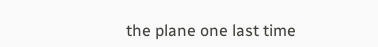the plane one last time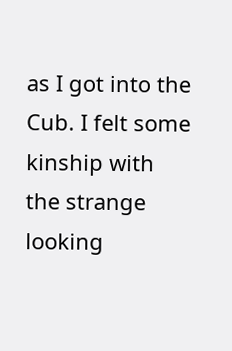as I got into the Cub. I felt some kinship with the strange looking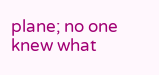plane; no one knew what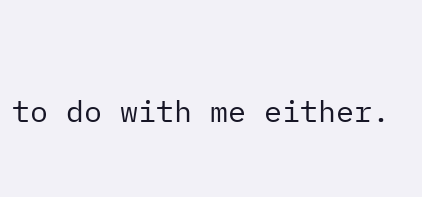to do with me either.